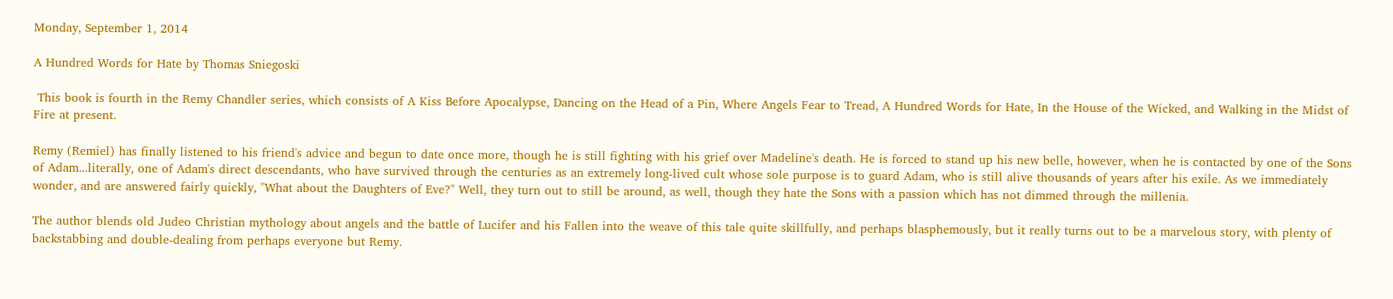Monday, September 1, 2014

A Hundred Words for Hate by Thomas Sniegoski

 This book is fourth in the Remy Chandler series, which consists of A Kiss Before Apocalypse, Dancing on the Head of a Pin, Where Angels Fear to Tread, A Hundred Words for Hate, In the House of the Wicked, and Walking in the Midst of Fire at present.

Remy (Remiel) has finally listened to his friend's advice and begun to date once more, though he is still fighting with his grief over Madeline's death. He is forced to stand up his new belle, however, when he is contacted by one of the Sons of Adam...literally, one of Adam's direct descendants, who have survived through the centuries as an extremely long-lived cult whose sole purpose is to guard Adam, who is still alive thousands of years after his exile. As we immediately wonder, and are answered fairly quickly, "What about the Daughters of Eve?" Well, they turn out to still be around, as well, though they hate the Sons with a passion which has not dimmed through the millenia.

The author blends old Judeo Christian mythology about angels and the battle of Lucifer and his Fallen into the weave of this tale quite skillfully, and perhaps blasphemously, but it really turns out to be a marvelous story, with plenty of backstabbing and double-dealing from perhaps everyone but Remy.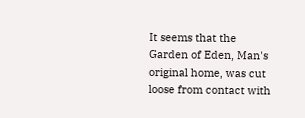It seems that the Garden of Eden, Man's original home, was cut loose from contact with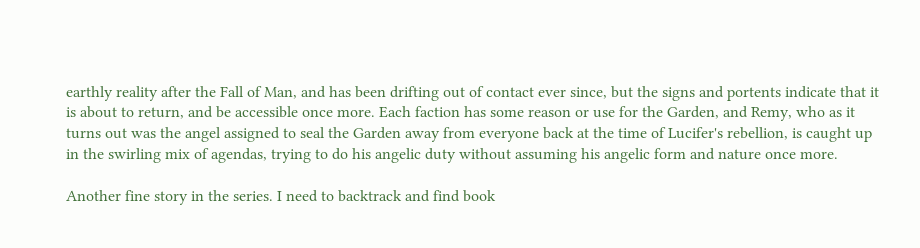earthly reality after the Fall of Man, and has been drifting out of contact ever since, but the signs and portents indicate that it is about to return, and be accessible once more. Each faction has some reason or use for the Garden, and Remy, who as it turns out was the angel assigned to seal the Garden away from everyone back at the time of Lucifer's rebellion, is caught up in the swirling mix of agendas, trying to do his angelic duty without assuming his angelic form and nature once more.

Another fine story in the series. I need to backtrack and find book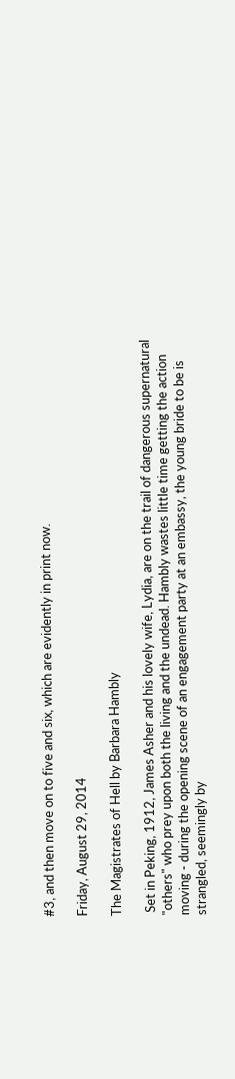#3, and then move on to five and six, which are evidently in print now.

Friday, August 29, 2014

The Magistrates of Hell by Barbara Hambly

 Set in Peking, 1912, James Asher and his lovely wife, Lydia, are on the trail of dangerous supernatural "others" who prey upon both the living and the undead. Hambly wastes little time getting the action moving - during the opening scene of an engagement party at an embassy, the young bride to be is strangled, seemingly by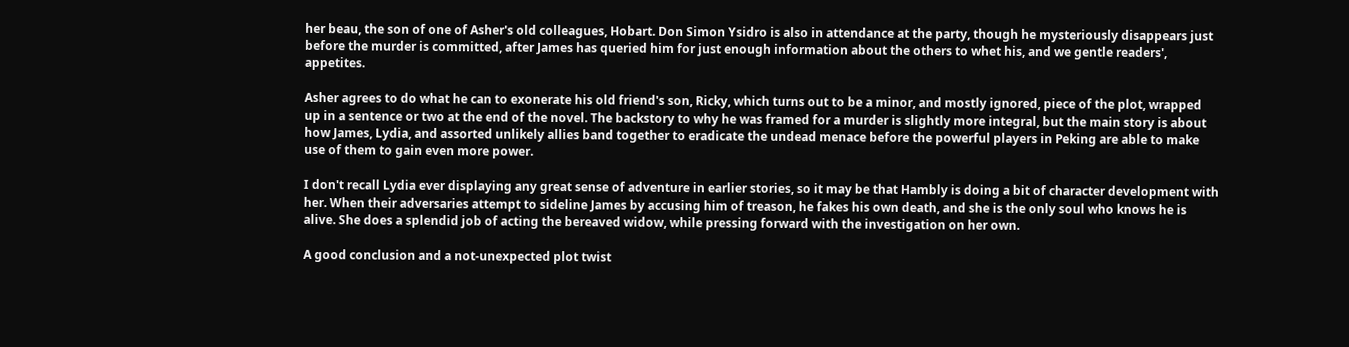her beau, the son of one of Asher's old colleagues, Hobart. Don Simon Ysidro is also in attendance at the party, though he mysteriously disappears just before the murder is committed, after James has queried him for just enough information about the others to whet his, and we gentle readers', appetites.

Asher agrees to do what he can to exonerate his old friend's son, Ricky, which turns out to be a minor, and mostly ignored, piece of the plot, wrapped up in a sentence or two at the end of the novel. The backstory to why he was framed for a murder is slightly more integral, but the main story is about how James, Lydia, and assorted unlikely allies band together to eradicate the undead menace before the powerful players in Peking are able to make use of them to gain even more power.

I don't recall Lydia ever displaying any great sense of adventure in earlier stories, so it may be that Hambly is doing a bit of character development with her. When their adversaries attempt to sideline James by accusing him of treason, he fakes his own death, and she is the only soul who knows he is alive. She does a splendid job of acting the bereaved widow, while pressing forward with the investigation on her own.

A good conclusion and a not-unexpected plot twist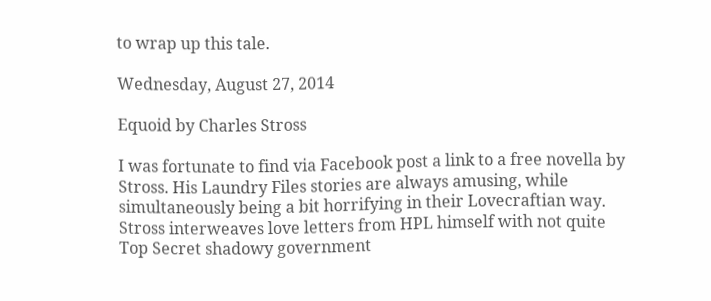to wrap up this tale.

Wednesday, August 27, 2014

Equoid by Charles Stross

I was fortunate to find via Facebook post a link to a free novella by Stross. His Laundry Files stories are always amusing, while simultaneously being a bit horrifying in their Lovecraftian way. Stross interweaves love letters from HPL himself with not quite Top Secret shadowy government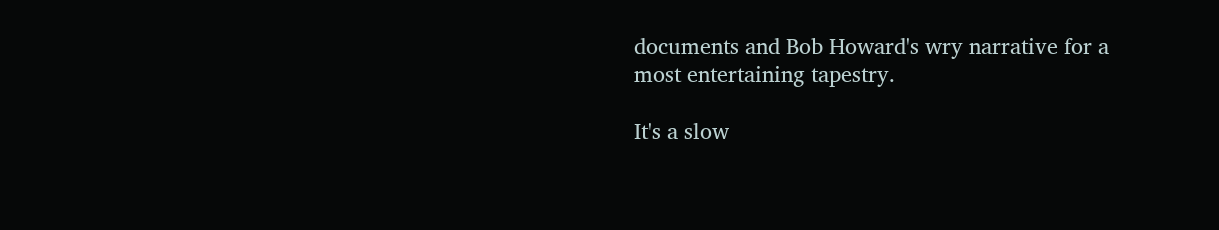documents and Bob Howard's wry narrative for a most entertaining tapestry.

It's a slow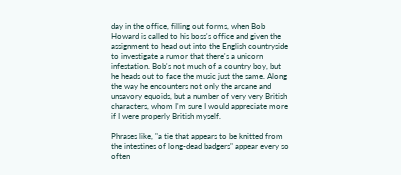day in the office, filling out forms, when Bob Howard is called to his boss's office and given the assignment to head out into the English countryside to investigate a rumor that there's a unicorn infestation. Bob's not much of a country boy, but he heads out to face the music just the same. Along the way he encounters not only the arcane and unsavory equoids, but a number of very very British characters, whom I'm sure I would appreciate more if I were properly British myself.

Phrases like, "a tie that appears to be knitted from the intestines of long-dead badgers" appear every so often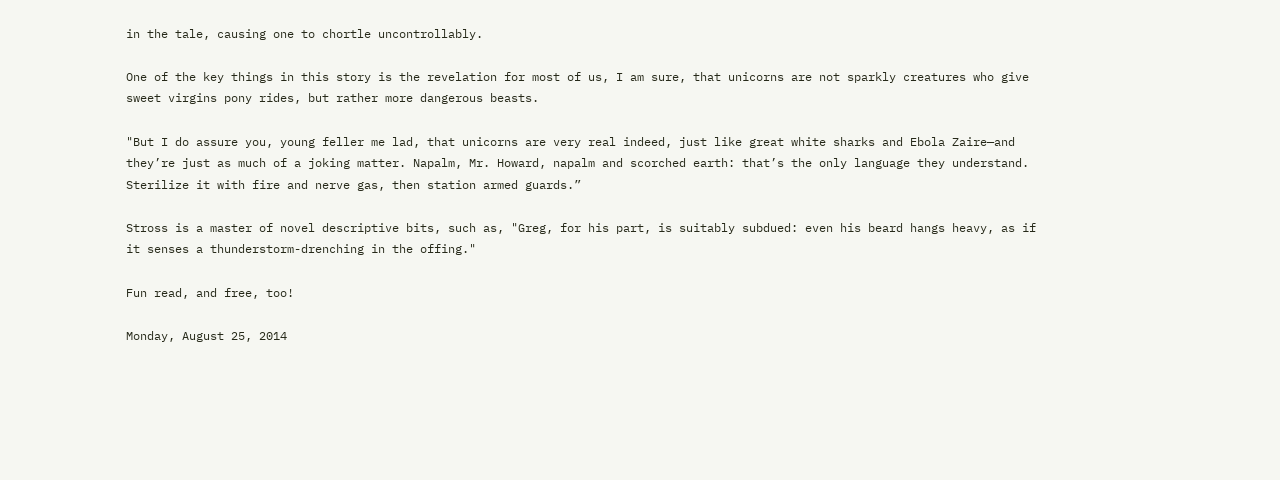in the tale, causing one to chortle uncontrollably.

One of the key things in this story is the revelation for most of us, I am sure, that unicorns are not sparkly creatures who give sweet virgins pony rides, but rather more dangerous beasts.

"But I do assure you, young feller me lad, that unicorns are very real indeed, just like great white sharks and Ebola Zaire—and they’re just as much of a joking matter. Napalm, Mr. Howard, napalm and scorched earth: that’s the only language they understand. Sterilize it with fire and nerve gas, then station armed guards.”

Stross is a master of novel descriptive bits, such as, "Greg, for his part, is suitably subdued: even his beard hangs heavy, as if it senses a thunderstorm-drenching in the offing."

Fun read, and free, too!

Monday, August 25, 2014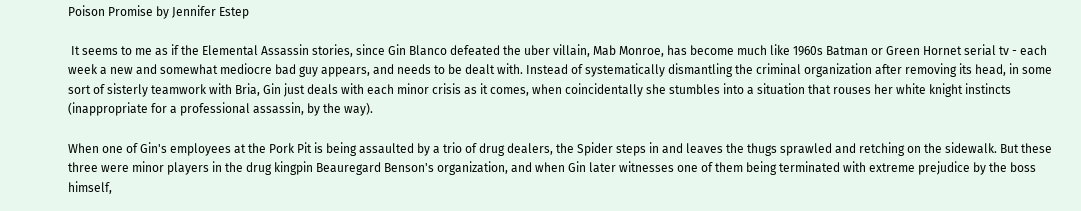Poison Promise by Jennifer Estep

 It seems to me as if the Elemental Assassin stories, since Gin Blanco defeated the uber villain, Mab Monroe, has become much like 1960s Batman or Green Hornet serial tv - each week a new and somewhat mediocre bad guy appears, and needs to be dealt with. Instead of systematically dismantling the criminal organization after removing its head, in some sort of sisterly teamwork with Bria, Gin just deals with each minor crisis as it comes, when coincidentally she stumbles into a situation that rouses her white knight instincts (inappropriate for a professional assassin, by the way).

When one of Gin's employees at the Pork Pit is being assaulted by a trio of drug dealers, the Spider steps in and leaves the thugs sprawled and retching on the sidewalk. But these three were minor players in the drug kingpin Beauregard Benson's organization, and when Gin later witnesses one of them being terminated with extreme prejudice by the boss himself,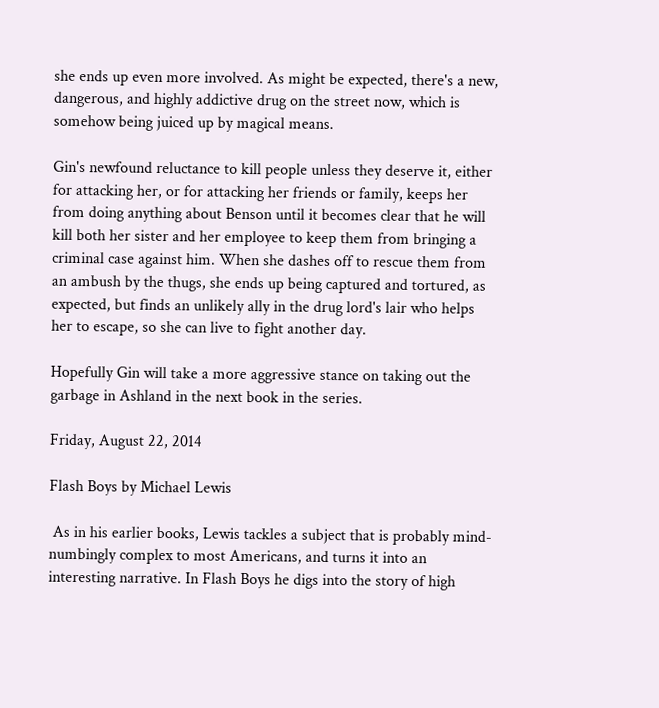she ends up even more involved. As might be expected, there's a new, dangerous, and highly addictive drug on the street now, which is somehow being juiced up by magical means.

Gin's newfound reluctance to kill people unless they deserve it, either for attacking her, or for attacking her friends or family, keeps her from doing anything about Benson until it becomes clear that he will kill both her sister and her employee to keep them from bringing a criminal case against him. When she dashes off to rescue them from an ambush by the thugs, she ends up being captured and tortured, as expected, but finds an unlikely ally in the drug lord's lair who helps her to escape, so she can live to fight another day.

Hopefully Gin will take a more aggressive stance on taking out the garbage in Ashland in the next book in the series.

Friday, August 22, 2014

Flash Boys by Michael Lewis

 As in his earlier books, Lewis tackles a subject that is probably mind-numbingly complex to most Americans, and turns it into an interesting narrative. In Flash Boys he digs into the story of high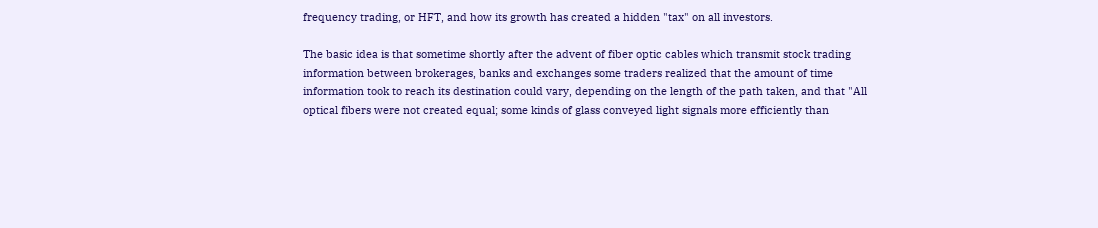frequency trading, or HFT, and how its growth has created a hidden "tax" on all investors.

The basic idea is that sometime shortly after the advent of fiber optic cables which transmit stock trading information between brokerages, banks and exchanges some traders realized that the amount of time information took to reach its destination could vary, depending on the length of the path taken, and that "All optical fibers were not created equal; some kinds of glass conveyed light signals more efficiently than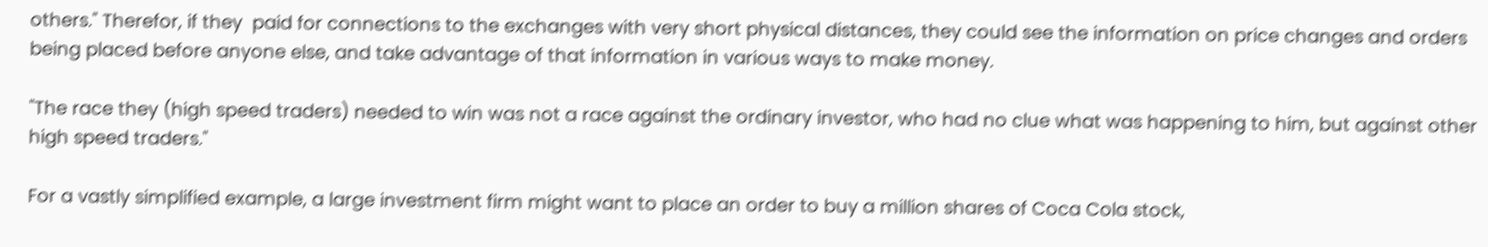others." Therefor, if they  paid for connections to the exchanges with very short physical distances, they could see the information on price changes and orders being placed before anyone else, and take advantage of that information in various ways to make money.

"The race they (high speed traders) needed to win was not a race against the ordinary investor, who had no clue what was happening to him, but against other high speed traders."

For a vastly simplified example, a large investment firm might want to place an order to buy a million shares of Coca Cola stock,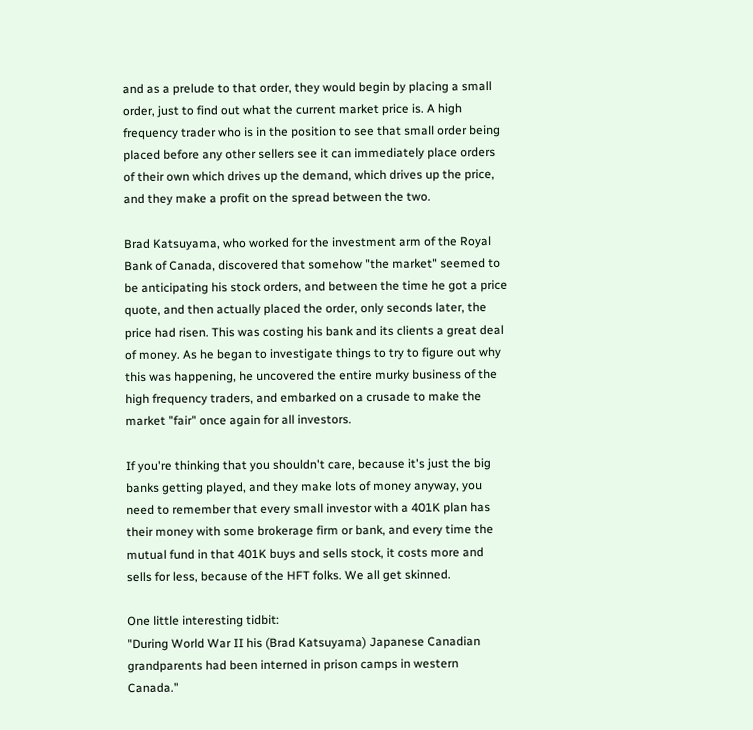and as a prelude to that order, they would begin by placing a small order, just to find out what the current market price is. A high frequency trader who is in the position to see that small order being placed before any other sellers see it can immediately place orders of their own which drives up the demand, which drives up the price, and they make a profit on the spread between the two.

Brad Katsuyama, who worked for the investment arm of the Royal Bank of Canada, discovered that somehow "the market" seemed to be anticipating his stock orders, and between the time he got a price quote, and then actually placed the order, only seconds later, the price had risen. This was costing his bank and its clients a great deal of money. As he began to investigate things to try to figure out why this was happening, he uncovered the entire murky business of the high frequency traders, and embarked on a crusade to make the market "fair" once again for all investors.

If you're thinking that you shouldn't care, because it's just the big banks getting played, and they make lots of money anyway, you need to remember that every small investor with a 401K plan has their money with some brokerage firm or bank, and every time the mutual fund in that 401K buys and sells stock, it costs more and sells for less, because of the HFT folks. We all get skinned.

One little interesting tidbit:
"During World War II his (Brad Katsuyama) Japanese Canadian grandparents had been interned in prison camps in western Canada."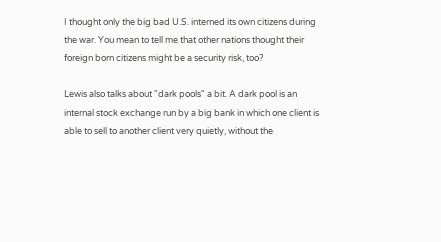I thought only the big bad U.S. interned its own citizens during the war. You mean to tell me that other nations thought their foreign born citizens might be a security risk, too?

Lewis also talks about "dark pools" a bit. A dark pool is an internal stock exchange run by a big bank in which one client is able to sell to another client very quietly, without the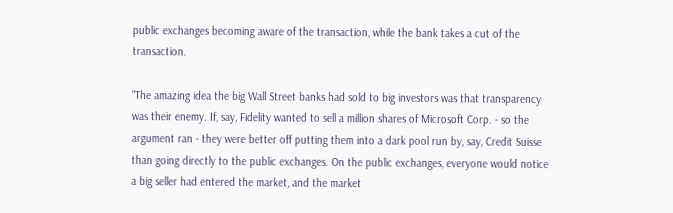public exchanges becoming aware of the transaction, while the bank takes a cut of the transaction.

"The amazing idea the big Wall Street banks had sold to big investors was that transparency was their enemy. If, say, Fidelity wanted to sell a million shares of Microsoft Corp. - so the argument ran - they were better off putting them into a dark pool run by, say, Credit Suisse than going directly to the public exchanges. On the public exchanges, everyone would notice a big seller had entered the market, and the market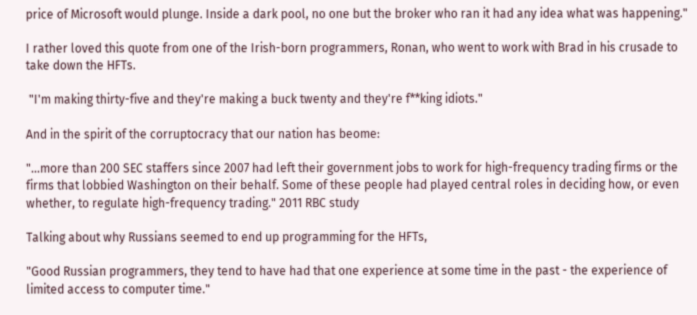price of Microsoft would plunge. Inside a dark pool, no one but the broker who ran it had any idea what was happening."

I rather loved this quote from one of the Irish-born programmers, Ronan, who went to work with Brad in his crusade to take down the HFTs.

 "I'm making thirty-five and they're making a buck twenty and they're f**king idiots."

And in the spirit of the corruptocracy that our nation has beome:

"...more than 200 SEC staffers since 2007 had left their government jobs to work for high-frequency trading firms or the firms that lobbied Washington on their behalf. Some of these people had played central roles in deciding how, or even whether, to regulate high-frequency trading." 2011 RBC study

Talking about why Russians seemed to end up programming for the HFTs,

"Good Russian programmers, they tend to have had that one experience at some time in the past - the experience of limited access to computer time."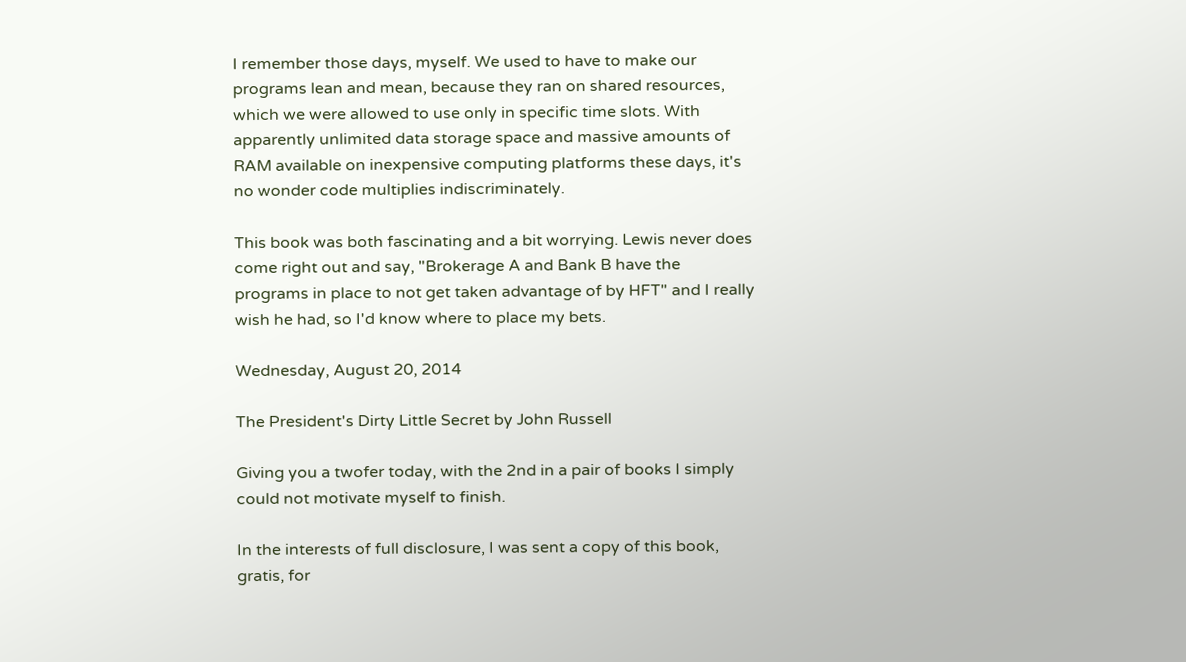I remember those days, myself. We used to have to make our programs lean and mean, because they ran on shared resources, which we were allowed to use only in specific time slots. With apparently unlimited data storage space and massive amounts of RAM available on inexpensive computing platforms these days, it's no wonder code multiplies indiscriminately.

This book was both fascinating and a bit worrying. Lewis never does come right out and say, "Brokerage A and Bank B have the programs in place to not get taken advantage of by HFT" and I really wish he had, so I'd know where to place my bets.

Wednesday, August 20, 2014

The President's Dirty Little Secret by John Russell

Giving you a twofer today, with the 2nd in a pair of books I simply could not motivate myself to finish.

In the interests of full disclosure, I was sent a copy of this book, gratis, for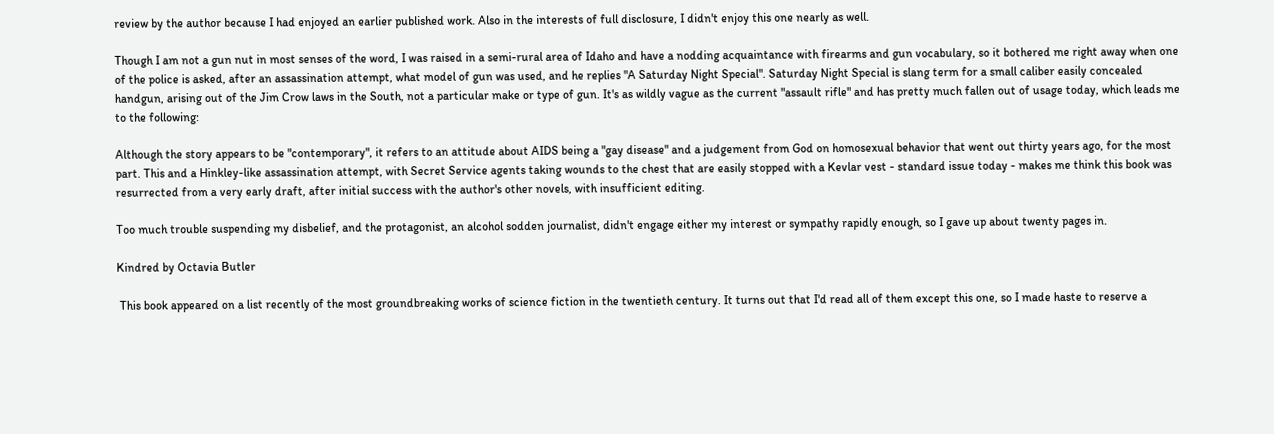review by the author because I had enjoyed an earlier published work. Also in the interests of full disclosure, I didn't enjoy this one nearly as well.

Though I am not a gun nut in most senses of the word, I was raised in a semi-rural area of Idaho and have a nodding acquaintance with firearms and gun vocabulary, so it bothered me right away when one of the police is asked, after an assassination attempt, what model of gun was used, and he replies "A Saturday Night Special". Saturday Night Special is slang term for a small caliber easily concealed handgun, arising out of the Jim Crow laws in the South, not a particular make or type of gun. It's as wildly vague as the current "assault rifle" and has pretty much fallen out of usage today, which leads me to the following:

Although the story appears to be "contemporary", it refers to an attitude about AIDS being a "gay disease" and a judgement from God on homosexual behavior that went out thirty years ago, for the most part. This and a Hinkley-like assassination attempt, with Secret Service agents taking wounds to the chest that are easily stopped with a Kevlar vest - standard issue today - makes me think this book was resurrected from a very early draft, after initial success with the author's other novels, with insufficient editing.

Too much trouble suspending my disbelief, and the protagonist, an alcohol sodden journalist, didn't engage either my interest or sympathy rapidly enough, so I gave up about twenty pages in.

Kindred by Octavia Butler

 This book appeared on a list recently of the most groundbreaking works of science fiction in the twentieth century. It turns out that I'd read all of them except this one, so I made haste to reserve a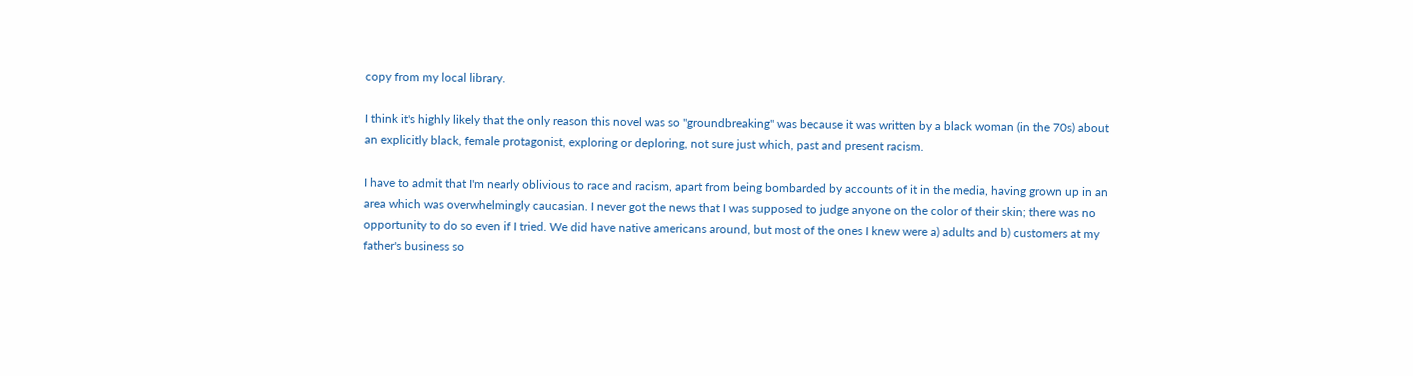copy from my local library.

I think it's highly likely that the only reason this novel was so "groundbreaking" was because it was written by a black woman (in the 70s) about an explicitly black, female protagonist, exploring or deploring, not sure just which, past and present racism.

I have to admit that I'm nearly oblivious to race and racism, apart from being bombarded by accounts of it in the media, having grown up in an area which was overwhelmingly caucasian. I never got the news that I was supposed to judge anyone on the color of their skin; there was no opportunity to do so even if I tried. We did have native americans around, but most of the ones I knew were a) adults and b) customers at my father's business so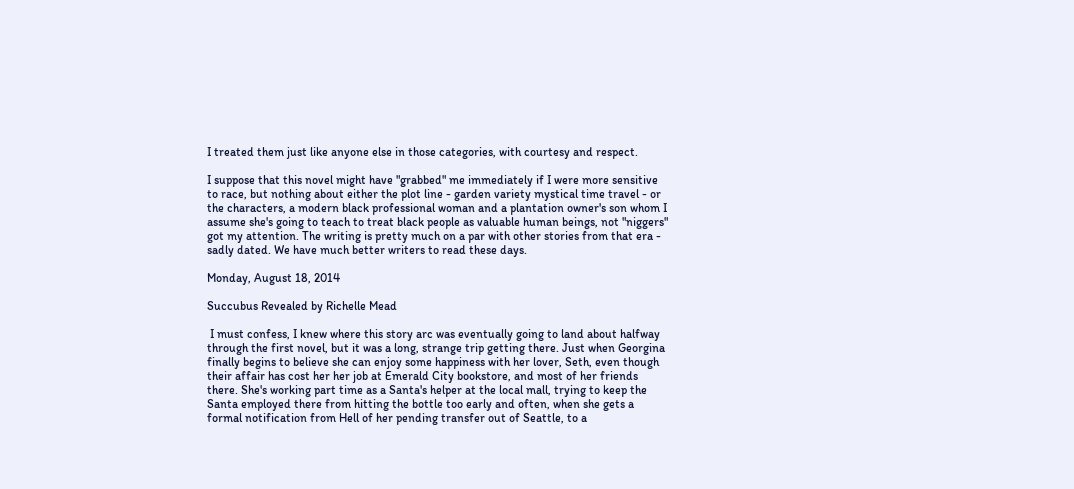I treated them just like anyone else in those categories, with courtesy and respect.

I suppose that this novel might have "grabbed" me immediately if I were more sensitive to race, but nothing about either the plot line - garden variety mystical time travel - or the characters, a modern black professional woman and a plantation owner's son whom I assume she's going to teach to treat black people as valuable human beings, not "niggers" got my attention. The writing is pretty much on a par with other stories from that era - sadly dated. We have much better writers to read these days.

Monday, August 18, 2014

Succubus Revealed by Richelle Mead

 I must confess, I knew where this story arc was eventually going to land about halfway through the first novel, but it was a long, strange trip getting there. Just when Georgina finally begins to believe she can enjoy some happiness with her lover, Seth, even though their affair has cost her her job at Emerald City bookstore, and most of her friends there. She's working part time as a Santa's helper at the local mall, trying to keep the Santa employed there from hitting the bottle too early and often, when she gets a formal notification from Hell of her pending transfer out of Seattle, to a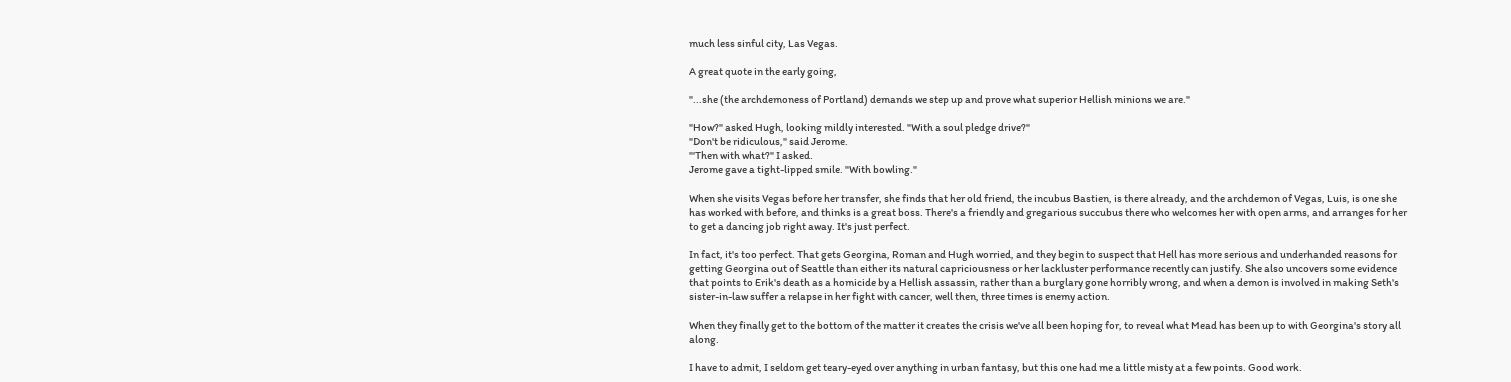much less sinful city, Las Vegas.

A great quote in the early going,

"...she (the archdemoness of Portland) demands we step up and prove what superior Hellish minions we are."

"How?" asked Hugh, looking mildly interested. "With a soul pledge drive?"
"Don't be ridiculous," said Jerome.
"'Then with what?" I asked.
Jerome gave a tight-lipped smile. "With bowling."

When she visits Vegas before her transfer, she finds that her old friend, the incubus Bastien, is there already, and the archdemon of Vegas, Luis, is one she has worked with before, and thinks is a great boss. There's a friendly and gregarious succubus there who welcomes her with open arms, and arranges for her to get a dancing job right away. It's just perfect.

In fact, it's too perfect. That gets Georgina, Roman and Hugh worried, and they begin to suspect that Hell has more serious and underhanded reasons for getting Georgina out of Seattle than either its natural capriciousness or her lackluster performance recently can justify. She also uncovers some evidence that points to Erik's death as a homicide by a Hellish assassin, rather than a burglary gone horribly wrong, and when a demon is involved in making Seth's sister-in-law suffer a relapse in her fight with cancer, well then, three times is enemy action.

When they finally get to the bottom of the matter it creates the crisis we've all been hoping for, to reveal what Mead has been up to with Georgina's story all along.

I have to admit, I seldom get teary-eyed over anything in urban fantasy, but this one had me a little misty at a few points. Good work.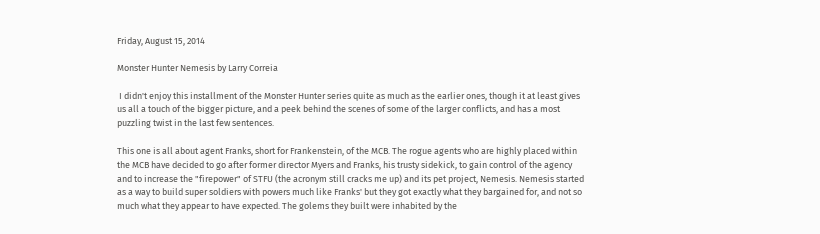Friday, August 15, 2014

Monster Hunter Nemesis by Larry Correia

 I didn't enjoy this installment of the Monster Hunter series quite as much as the earlier ones, though it at least gives us all a touch of the bigger picture, and a peek behind the scenes of some of the larger conflicts, and has a most puzzling twist in the last few sentences.

This one is all about agent Franks, short for Frankenstein, of the MCB. The rogue agents who are highly placed within the MCB have decided to go after former director Myers and Franks, his trusty sidekick, to gain control of the agency and to increase the "firepower" of STFU (the acronym still cracks me up) and its pet project, Nemesis. Nemesis started as a way to build super soldiers with powers much like Franks' but they got exactly what they bargained for, and not so much what they appear to have expected. The golems they built were inhabited by the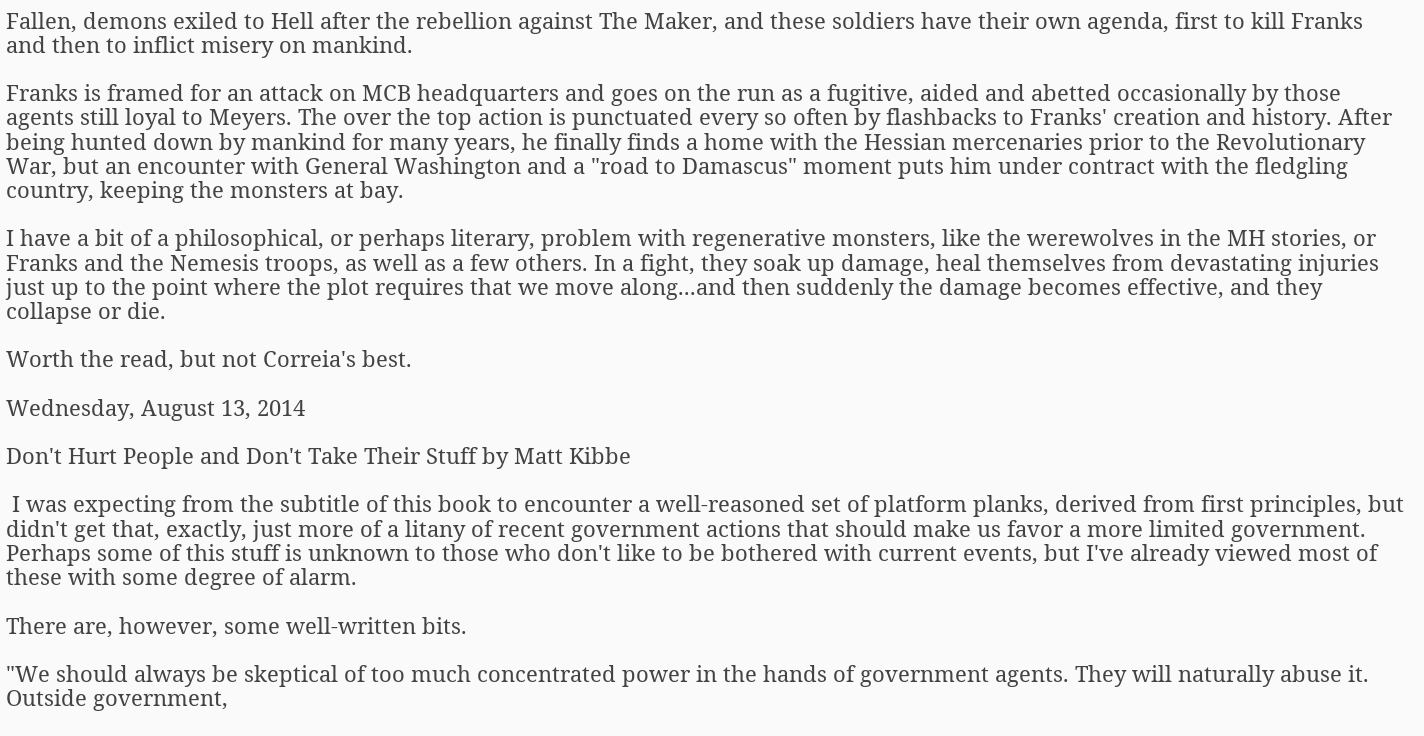Fallen, demons exiled to Hell after the rebellion against The Maker, and these soldiers have their own agenda, first to kill Franks and then to inflict misery on mankind.

Franks is framed for an attack on MCB headquarters and goes on the run as a fugitive, aided and abetted occasionally by those agents still loyal to Meyers. The over the top action is punctuated every so often by flashbacks to Franks' creation and history. After being hunted down by mankind for many years, he finally finds a home with the Hessian mercenaries prior to the Revolutionary War, but an encounter with General Washington and a "road to Damascus" moment puts him under contract with the fledgling country, keeping the monsters at bay.

I have a bit of a philosophical, or perhaps literary, problem with regenerative monsters, like the werewolves in the MH stories, or Franks and the Nemesis troops, as well as a few others. In a fight, they soak up damage, heal themselves from devastating injuries just up to the point where the plot requires that we move along...and then suddenly the damage becomes effective, and they collapse or die.

Worth the read, but not Correia's best.

Wednesday, August 13, 2014

Don't Hurt People and Don't Take Their Stuff by Matt Kibbe

 I was expecting from the subtitle of this book to encounter a well-reasoned set of platform planks, derived from first principles, but didn't get that, exactly, just more of a litany of recent government actions that should make us favor a more limited government. Perhaps some of this stuff is unknown to those who don't like to be bothered with current events, but I've already viewed most of these with some degree of alarm.

There are, however, some well-written bits.

"We should always be skeptical of too much concentrated power in the hands of government agents. They will naturally abuse it. Outside government,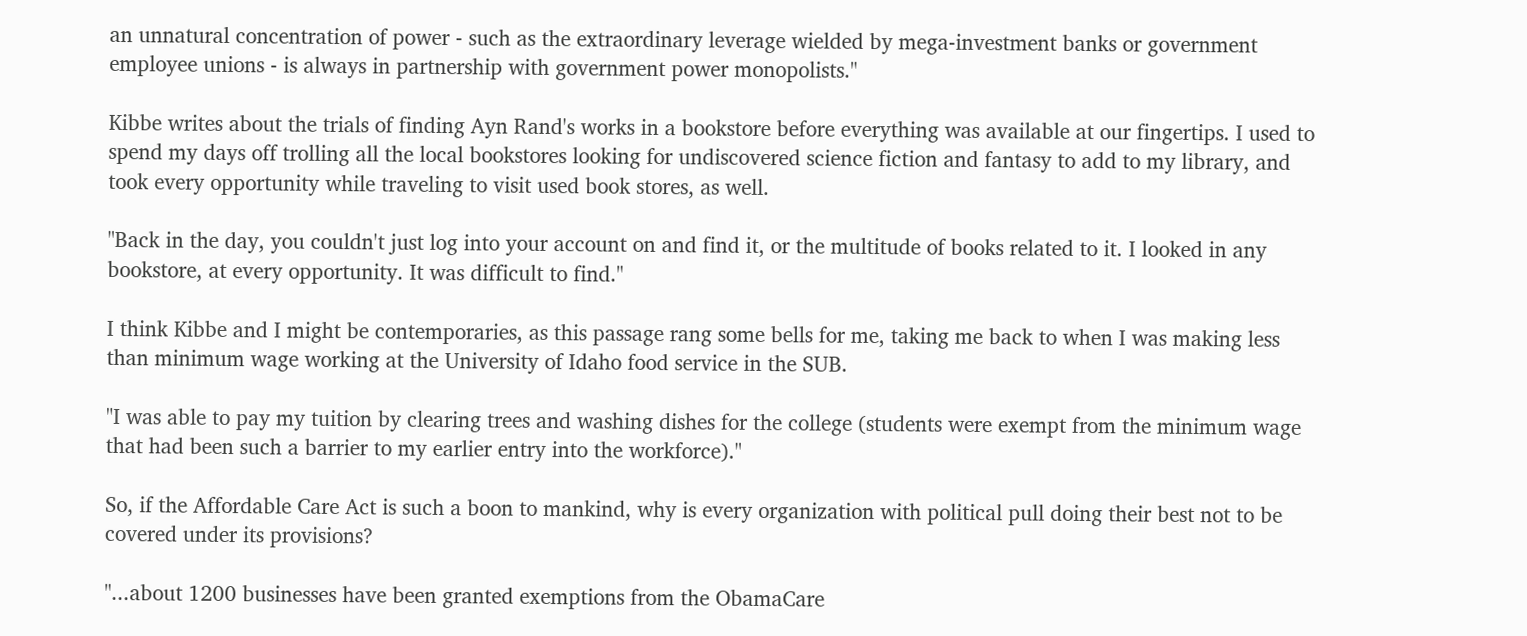an unnatural concentration of power - such as the extraordinary leverage wielded by mega-investment banks or government employee unions - is always in partnership with government power monopolists."

Kibbe writes about the trials of finding Ayn Rand's works in a bookstore before everything was available at our fingertips. I used to spend my days off trolling all the local bookstores looking for undiscovered science fiction and fantasy to add to my library, and took every opportunity while traveling to visit used book stores, as well.

"Back in the day, you couldn't just log into your account on and find it, or the multitude of books related to it. I looked in any bookstore, at every opportunity. It was difficult to find."

I think Kibbe and I might be contemporaries, as this passage rang some bells for me, taking me back to when I was making less than minimum wage working at the University of Idaho food service in the SUB.

"I was able to pay my tuition by clearing trees and washing dishes for the college (students were exempt from the minimum wage that had been such a barrier to my earlier entry into the workforce)."

So, if the Affordable Care Act is such a boon to mankind, why is every organization with political pull doing their best not to be covered under its provisions?

"...about 1200 businesses have been granted exemptions from the ObamaCare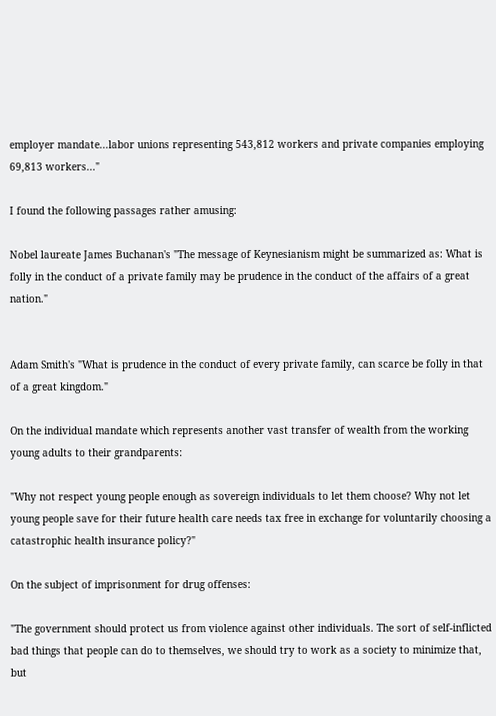employer mandate...labor unions representing 543,812 workers and private companies employing 69,813 workers..."

I found the following passages rather amusing:

Nobel laureate James Buchanan's "The message of Keynesianism might be summarized as: What is folly in the conduct of a private family may be prudence in the conduct of the affairs of a great nation."


Adam Smith's "What is prudence in the conduct of every private family, can scarce be folly in that of a great kingdom."

On the individual mandate which represents another vast transfer of wealth from the working young adults to their grandparents:

"Why not respect young people enough as sovereign individuals to let them choose? Why not let young people save for their future health care needs tax free in exchange for voluntarily choosing a catastrophic health insurance policy?"

On the subject of imprisonment for drug offenses:

"The government should protect us from violence against other individuals. The sort of self-inflicted bad things that people can do to themselves, we should try to work as a society to minimize that, but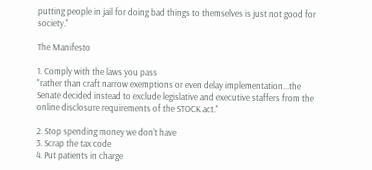putting people in jail for doing bad things to themselves is just not good for society."

The Manifesto

1. Comply with the laws you pass
"rather than craft narrow exemptions or even delay implementation...the Senate decided instead to exclude legislative and executive staffers from the online disclosure requirements of the STOCK act."

2. Stop spending money we don't have
3. Scrap the tax code
4. Put patients in charge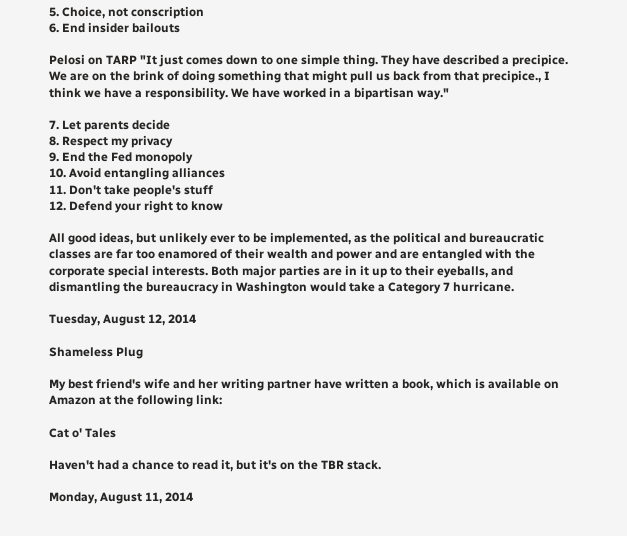5. Choice, not conscription
6. End insider bailouts

Pelosi on TARP "It just comes down to one simple thing. They have described a precipice. We are on the brink of doing something that might pull us back from that precipice., I think we have a responsibility. We have worked in a bipartisan way."

7. Let parents decide
8. Respect my privacy
9. End the Fed monopoly
10. Avoid entangling alliances
11. Don't take people's stuff
12. Defend your right to know

All good ideas, but unlikely ever to be implemented, as the political and bureaucratic classes are far too enamored of their wealth and power and are entangled with the corporate special interests. Both major parties are in it up to their eyeballs, and dismantling the bureaucracy in Washington would take a Category 7 hurricane.

Tuesday, August 12, 2014

Shameless Plug

My best friend's wife and her writing partner have written a book, which is available on Amazon at the following link:

Cat o' Tales

Haven't had a chance to read it, but it's on the TBR stack.

Monday, August 11, 2014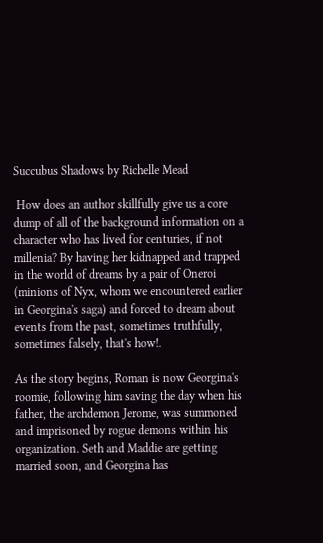Succubus Shadows by Richelle Mead

 How does an author skillfully give us a core dump of all of the background information on a character who has lived for centuries, if not millenia? By having her kidnapped and trapped in the world of dreams by a pair of Oneroi (minions of Nyx, whom we encountered earlier in Georgina's saga) and forced to dream about events from the past, sometimes truthfully, sometimes falsely, that's how!.

As the story begins, Roman is now Georgina's roomie, following him saving the day when his father, the archdemon Jerome, was summoned and imprisoned by rogue demons within his organization. Seth and Maddie are getting married soon, and Georgina has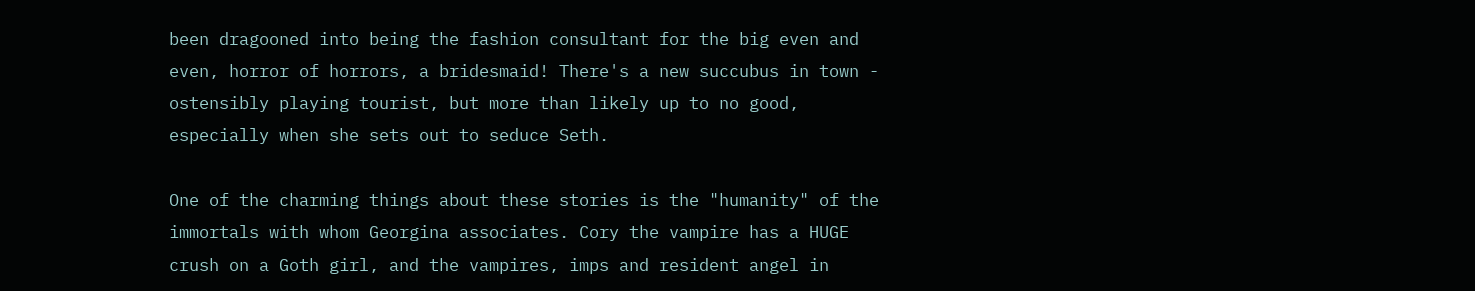been dragooned into being the fashion consultant for the big even and even, horror of horrors, a bridesmaid! There's a new succubus in town - ostensibly playing tourist, but more than likely up to no good, especially when she sets out to seduce Seth.

One of the charming things about these stories is the "humanity" of the immortals with whom Georgina associates. Cory the vampire has a HUGE crush on a Goth girl, and the vampires, imps and resident angel in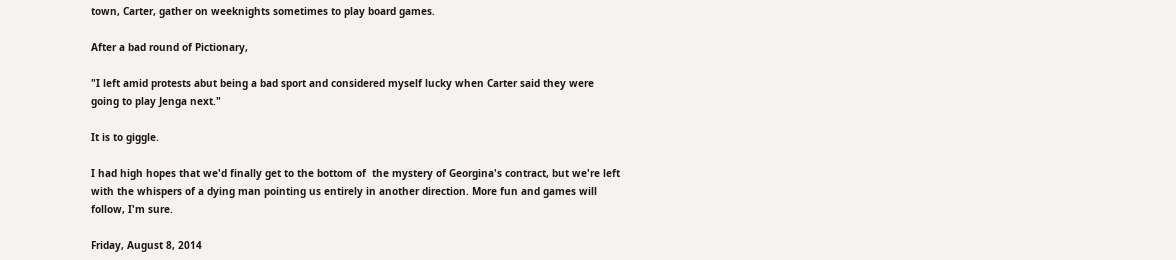town, Carter, gather on weeknights sometimes to play board games.

After a bad round of Pictionary,

"I left amid protests abut being a bad sport and considered myself lucky when Carter said they were going to play Jenga next."

It is to giggle.

I had high hopes that we'd finally get to the bottom of  the mystery of Georgina's contract, but we're left with the whispers of a dying man pointing us entirely in another direction. More fun and games will follow, I'm sure.

Friday, August 8, 2014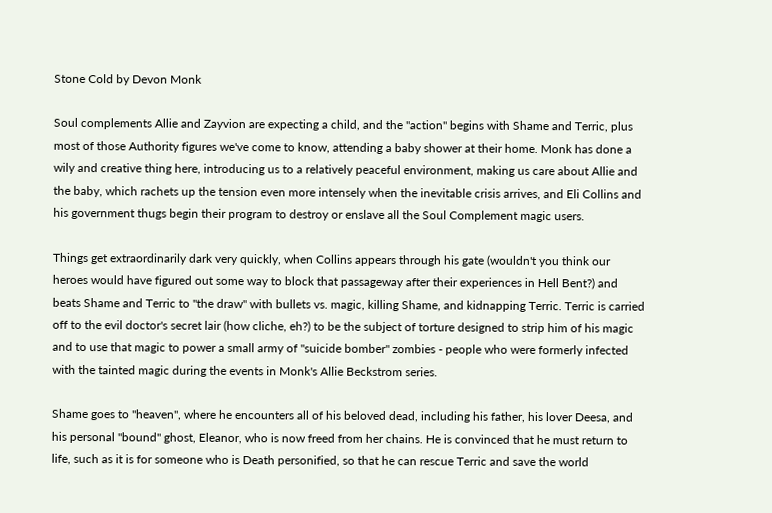Stone Cold by Devon Monk

Soul complements Allie and Zayvion are expecting a child, and the "action" begins with Shame and Terric, plus most of those Authority figures we've come to know, attending a baby shower at their home. Monk has done a wily and creative thing here, introducing us to a relatively peaceful environment, making us care about Allie and the baby, which rachets up the tension even more intensely when the inevitable crisis arrives, and Eli Collins and his government thugs begin their program to destroy or enslave all the Soul Complement magic users.

Things get extraordinarily dark very quickly, when Collins appears through his gate (wouldn't you think our heroes would have figured out some way to block that passageway after their experiences in Hell Bent?) and beats Shame and Terric to "the draw" with bullets vs. magic, killing Shame, and kidnapping Terric. Terric is carried off to the evil doctor's secret lair (how cliche, eh?) to be the subject of torture designed to strip him of his magic and to use that magic to power a small army of "suicide bomber" zombies - people who were formerly infected with the tainted magic during the events in Monk's Allie Beckstrom series.

Shame goes to "heaven", where he encounters all of his beloved dead, including his father, his lover Deesa, and his personal "bound" ghost, Eleanor, who is now freed from her chains. He is convinced that he must return to life, such as it is for someone who is Death personified, so that he can rescue Terric and save the world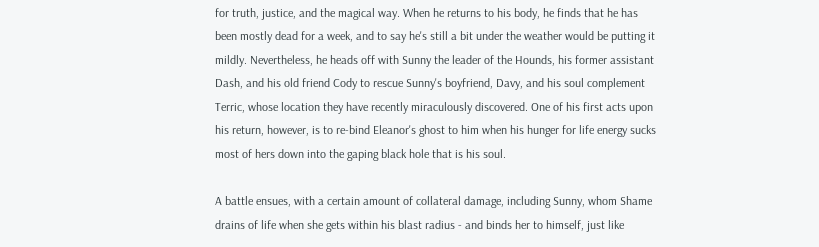for truth, justice, and the magical way. When he returns to his body, he finds that he has been mostly dead for a week, and to say he's still a bit under the weather would be putting it mildly. Nevertheless, he heads off with Sunny the leader of the Hounds, his former assistant Dash, and his old friend Cody to rescue Sunny's boyfriend, Davy, and his soul complement Terric, whose location they have recently miraculously discovered. One of his first acts upon his return, however, is to re-bind Eleanor's ghost to him when his hunger for life energy sucks most of hers down into the gaping black hole that is his soul.

A battle ensues, with a certain amount of collateral damage, including Sunny, whom Shame drains of life when she gets within his blast radius - and binds her to himself, just like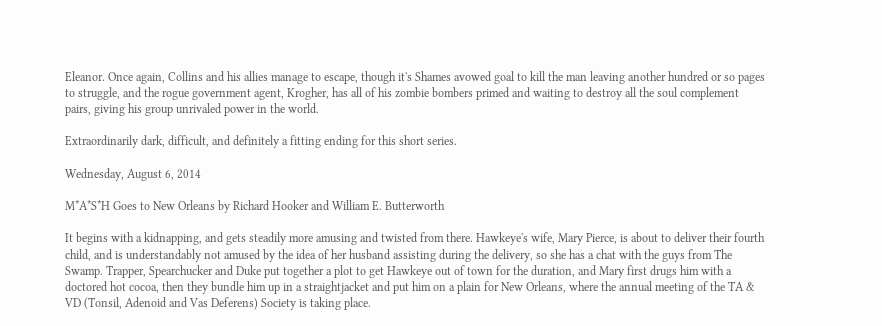Eleanor. Once again, Collins and his allies manage to escape, though it's Shames avowed goal to kill the man leaving another hundred or so pages to struggle, and the rogue government agent, Krogher, has all of his zombie bombers primed and waiting to destroy all the soul complement pairs, giving his group unrivaled power in the world.

Extraordinarily dark, difficult, and definitely a fitting ending for this short series.

Wednesday, August 6, 2014

M*A*S*H Goes to New Orleans by Richard Hooker and William E. Butterworth

It begins with a kidnapping, and gets steadily more amusing and twisted from there. Hawkeye's wife, Mary Pierce, is about to deliver their fourth child, and is understandably not amused by the idea of her husband assisting during the delivery, so she has a chat with the guys from The Swamp. Trapper, Spearchucker and Duke put together a plot to get Hawkeye out of town for the duration, and Mary first drugs him with a doctored hot cocoa, then they bundle him up in a straightjacket and put him on a plain for New Orleans, where the annual meeting of the TA & VD (Tonsil, Adenoid and Vas Deferens) Society is taking place.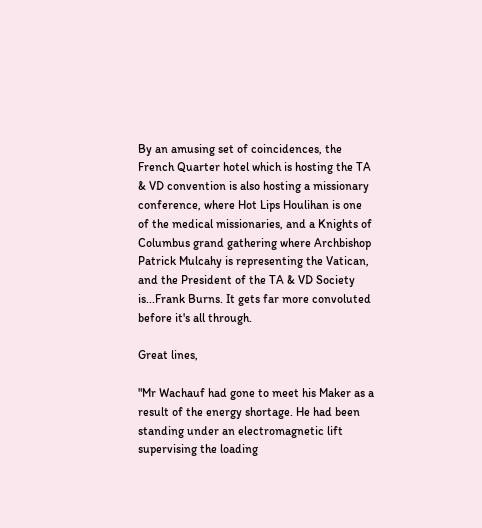By an amusing set of coincidences, the French Quarter hotel which is hosting the TA & VD convention is also hosting a missionary conference, where Hot Lips Houlihan is one of the medical missionaries, and a Knights of Columbus grand gathering where Archbishop Patrick Mulcahy is representing the Vatican, and the President of the TA & VD Society is...Frank Burns. It gets far more convoluted before it's all through.

Great lines,

"Mr Wachauf had gone to meet his Maker as a result of the energy shortage. He had been standing under an electromagnetic lift supervising the loading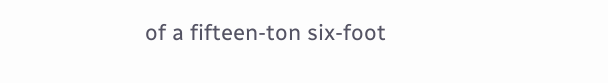of a fifteen-ton six-foot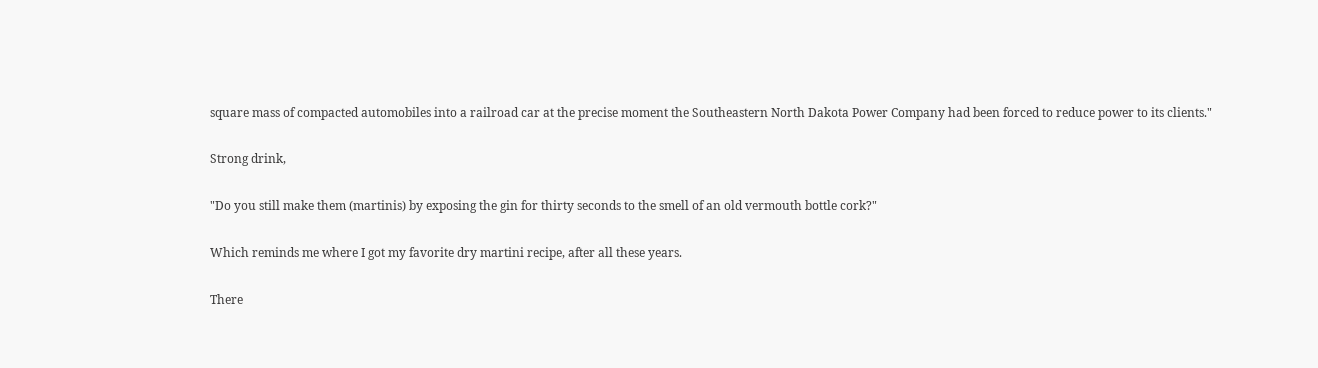square mass of compacted automobiles into a railroad car at the precise moment the Southeastern North Dakota Power Company had been forced to reduce power to its clients."

Strong drink,

"Do you still make them (martinis) by exposing the gin for thirty seconds to the smell of an old vermouth bottle cork?"

Which reminds me where I got my favorite dry martini recipe, after all these years.

There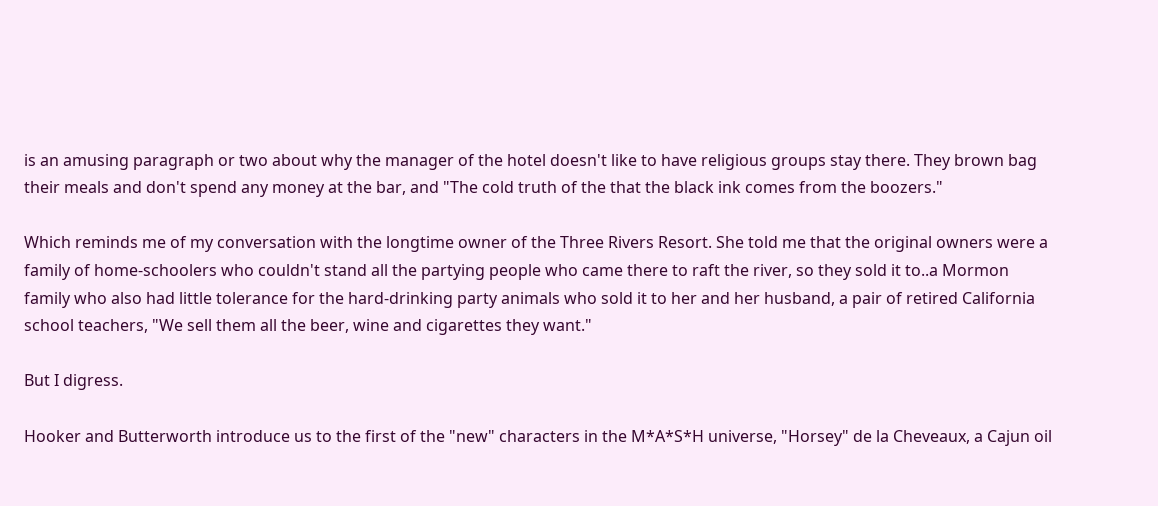is an amusing paragraph or two about why the manager of the hotel doesn't like to have religious groups stay there. They brown bag their meals and don't spend any money at the bar, and "The cold truth of the that the black ink comes from the boozers."

Which reminds me of my conversation with the longtime owner of the Three Rivers Resort. She told me that the original owners were a family of home-schoolers who couldn't stand all the partying people who came there to raft the river, so they sold it to..a Mormon family who also had little tolerance for the hard-drinking party animals who sold it to her and her husband, a pair of retired California school teachers, "We sell them all the beer, wine and cigarettes they want."

But I digress.

Hooker and Butterworth introduce us to the first of the "new" characters in the M*A*S*H universe, "Horsey" de la Cheveaux, a Cajun oil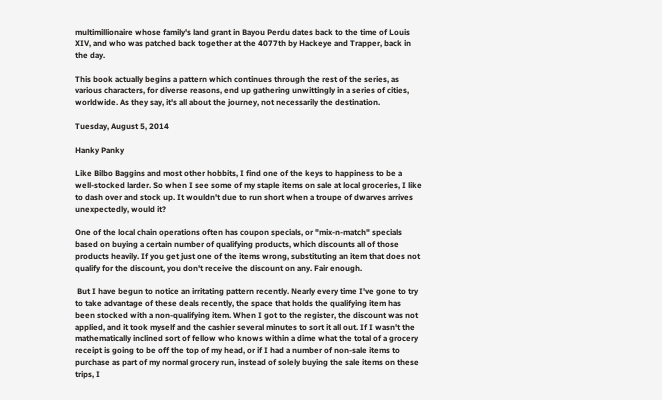multimillionaire whose family's land grant in Bayou Perdu dates back to the time of Louis XIV, and who was patched back together at the 4077th by Hackeye and Trapper, back in the day.

This book actually begins a pattern which continues through the rest of the series, as various characters, for diverse reasons, end up gathering unwittingly in a series of cities, worldwide. As they say, it's all about the journey, not necessarily the destination.

Tuesday, August 5, 2014

Hanky Panky

Like Bilbo Baggins and most other hobbits, I find one of the keys to happiness to be a well-stocked larder. So when I see some of my staple items on sale at local groceries, I like to dash over and stock up. It wouldn't due to run short when a troupe of dwarves arrives unexpectedly, would it?

One of the local chain operations often has coupon specials, or "mix-n-match" specials based on buying a certain number of qualifying products, which discounts all of those products heavily. If you get just one of the items wrong, substituting an item that does not qualify for the discount, you don't receive the discount on any. Fair enough.

 But I have begun to notice an irritating pattern recently. Nearly every time I've gone to try to take advantage of these deals recently, the space that holds the qualifying item has been stocked with a non-qualifying item. When I got to the register, the discount was not applied, and it took myself and the cashier several minutes to sort it all out. If I wasn't the mathematically inclined sort of fellow who knows within a dime what the total of a grocery receipt is going to be off the top of my head, or if I had a number of non-sale items to purchase as part of my normal grocery run, instead of solely buying the sale items on these trips, I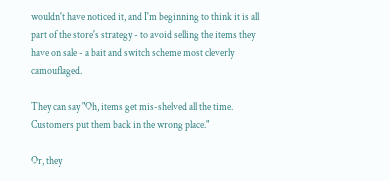wouldn't have noticed it, and I'm beginning to think it is all part of the store's strategy - to avoid selling the items they have on sale - a bait and switch scheme most cleverly camouflaged.

They can say "Oh, items get mis-shelved all the time. Customers put them back in the wrong place."

Or, they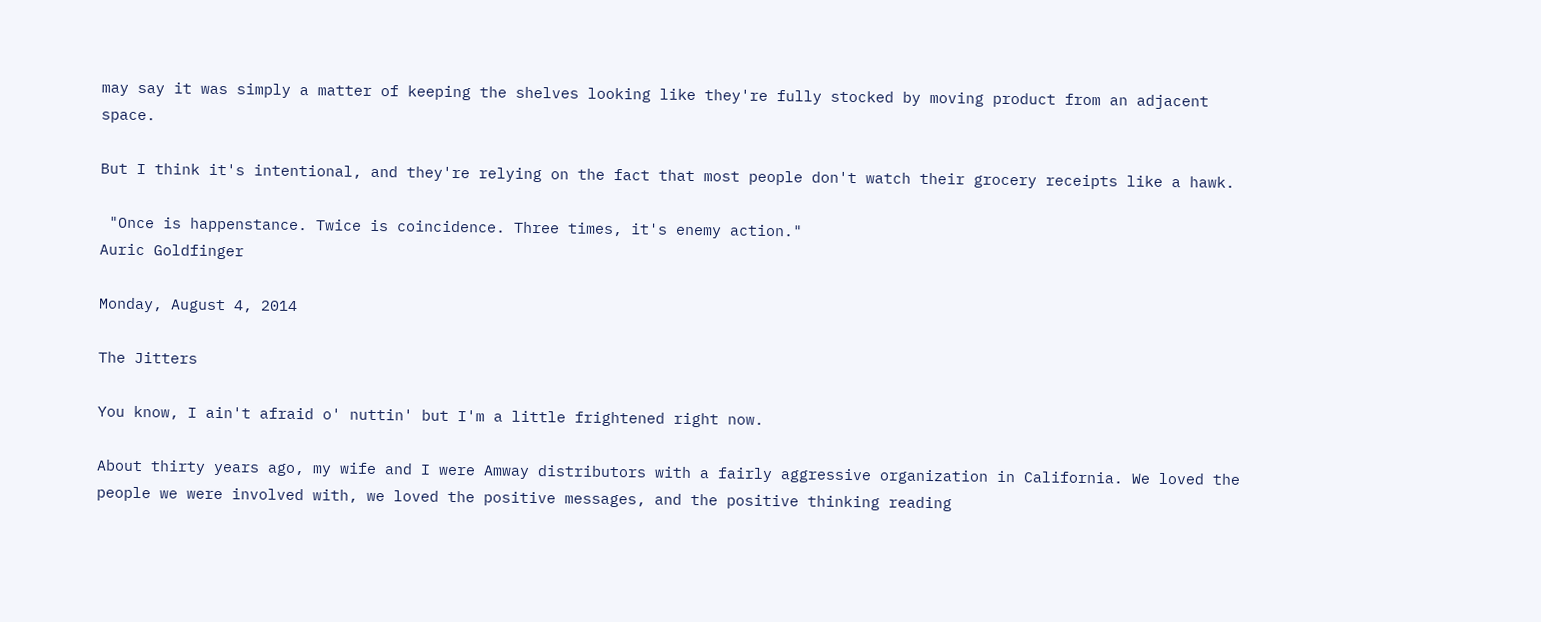may say it was simply a matter of keeping the shelves looking like they're fully stocked by moving product from an adjacent space.

But I think it's intentional, and they're relying on the fact that most people don't watch their grocery receipts like a hawk.

 "Once is happenstance. Twice is coincidence. Three times, it's enemy action."
Auric Goldfinger

Monday, August 4, 2014

The Jitters

You know, I ain't afraid o' nuttin' but I'm a little frightened right now.

About thirty years ago, my wife and I were Amway distributors with a fairly aggressive organization in California. We loved the people we were involved with, we loved the positive messages, and the positive thinking reading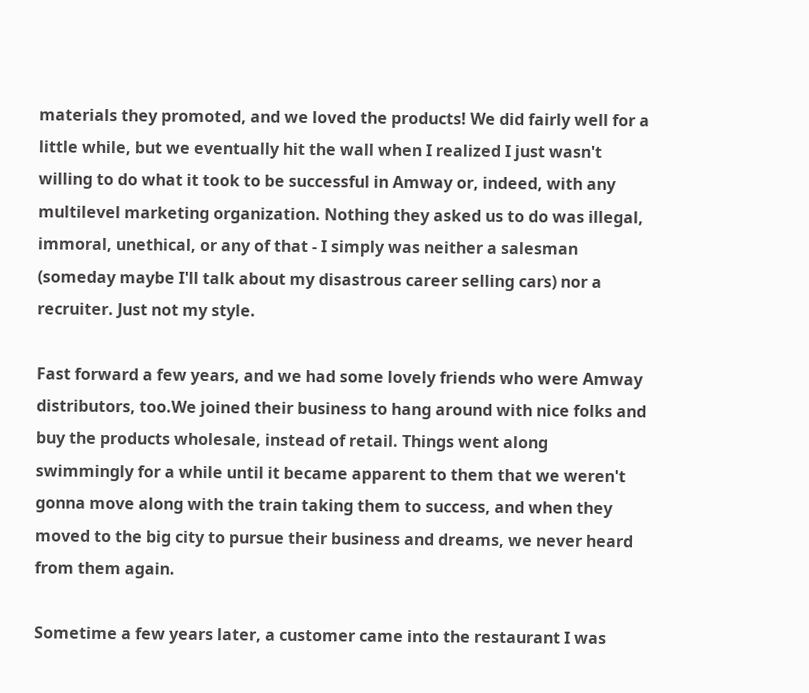materials they promoted, and we loved the products! We did fairly well for a little while, but we eventually hit the wall when I realized I just wasn't willing to do what it took to be successful in Amway or, indeed, with any multilevel marketing organization. Nothing they asked us to do was illegal, immoral, unethical, or any of that - I simply was neither a salesman (someday maybe I'll talk about my disastrous career selling cars) nor a recruiter. Just not my style.

Fast forward a few years, and we had some lovely friends who were Amway distributors, too.We joined their business to hang around with nice folks and buy the products wholesale, instead of retail. Things went along swimmingly for a while until it became apparent to them that we weren't gonna move along with the train taking them to success, and when they moved to the big city to pursue their business and dreams, we never heard from them again.

Sometime a few years later, a customer came into the restaurant I was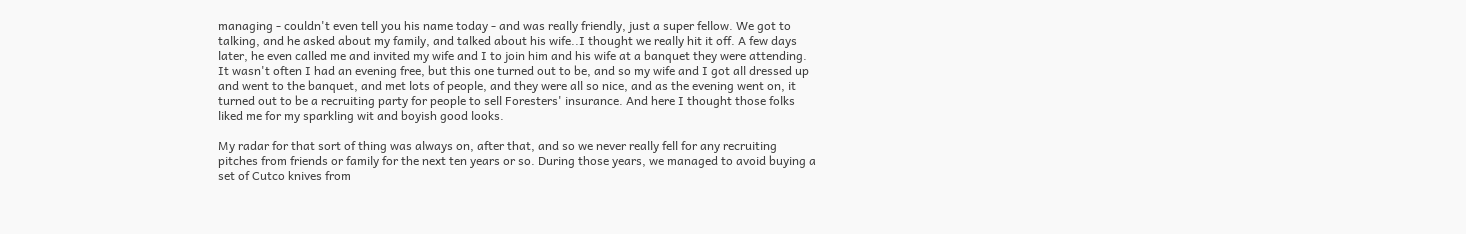managing - couldn't even tell you his name today - and was really friendly, just a super fellow. We got to talking, and he asked about my family, and talked about his wife..I thought we really hit it off. A few days later, he even called me and invited my wife and I to join him and his wife at a banquet they were attending. It wasn't often I had an evening free, but this one turned out to be, and so my wife and I got all dressed up and went to the banquet, and met lots of people, and they were all so nice, and as the evening went on, it turned out to be a recruiting party for people to sell Foresters' insurance. And here I thought those folks liked me for my sparkling wit and boyish good looks.

My radar for that sort of thing was always on, after that, and so we never really fell for any recruiting pitches from friends or family for the next ten years or so. During those years, we managed to avoid buying a set of Cutco knives from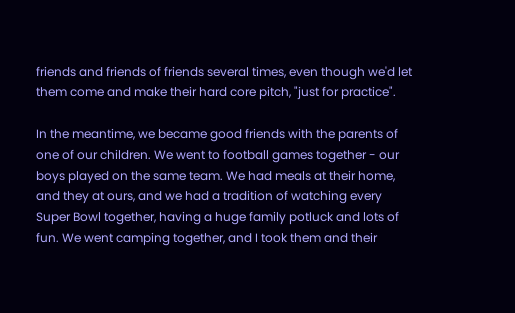friends and friends of friends several times, even though we'd let them come and make their hard core pitch, "just for practice".

In the meantime, we became good friends with the parents of one of our children. We went to football games together - our boys played on the same team. We had meals at their home, and they at ours, and we had a tradition of watching every Super Bowl together, having a huge family potluck and lots of fun. We went camping together, and I took them and their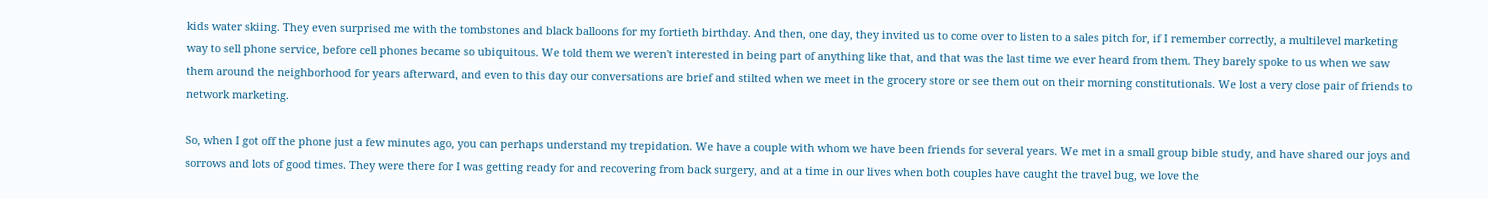kids water skiing. They even surprised me with the tombstones and black balloons for my fortieth birthday. And then, one day, they invited us to come over to listen to a sales pitch for, if I remember correctly, a multilevel marketing way to sell phone service, before cell phones became so ubiquitous. We told them we weren't interested in being part of anything like that, and that was the last time we ever heard from them. They barely spoke to us when we saw them around the neighborhood for years afterward, and even to this day our conversations are brief and stilted when we meet in the grocery store or see them out on their morning constitutionals. We lost a very close pair of friends to network marketing.

So, when I got off the phone just a few minutes ago, you can perhaps understand my trepidation. We have a couple with whom we have been friends for several years. We met in a small group bible study, and have shared our joys and sorrows and lots of good times. They were there for I was getting ready for and recovering from back surgery, and at a time in our lives when both couples have caught the travel bug, we love the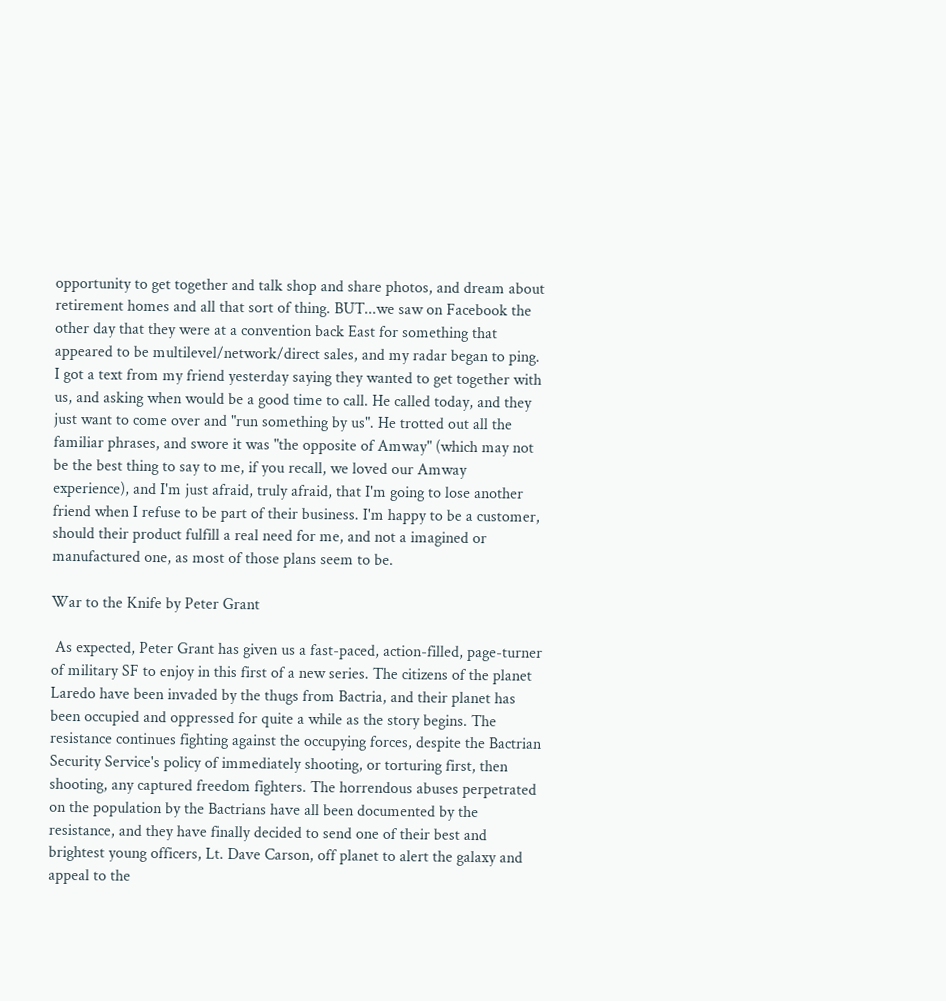opportunity to get together and talk shop and share photos, and dream about retirement homes and all that sort of thing. BUT...we saw on Facebook the other day that they were at a convention back East for something that appeared to be multilevel/network/direct sales, and my radar began to ping. I got a text from my friend yesterday saying they wanted to get together with us, and asking when would be a good time to call. He called today, and they just want to come over and "run something by us". He trotted out all the familiar phrases, and swore it was "the opposite of Amway" (which may not be the best thing to say to me, if you recall, we loved our Amway experience), and I'm just afraid, truly afraid, that I'm going to lose another friend when I refuse to be part of their business. I'm happy to be a customer, should their product fulfill a real need for me, and not a imagined or manufactured one, as most of those plans seem to be.

War to the Knife by Peter Grant

 As expected, Peter Grant has given us a fast-paced, action-filled, page-turner of military SF to enjoy in this first of a new series. The citizens of the planet Laredo have been invaded by the thugs from Bactria, and their planet has been occupied and oppressed for quite a while as the story begins. The resistance continues fighting against the occupying forces, despite the Bactrian Security Service's policy of immediately shooting, or torturing first, then shooting, any captured freedom fighters. The horrendous abuses perpetrated on the population by the Bactrians have all been documented by the resistance, and they have finally decided to send one of their best and brightest young officers, Lt. Dave Carson, off planet to alert the galaxy and appeal to the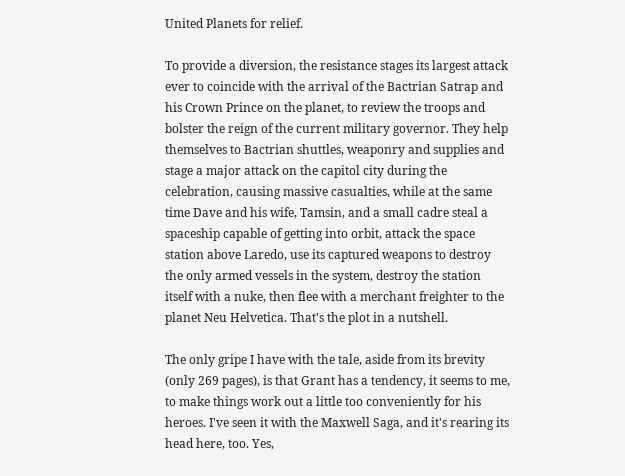United Planets for relief.

To provide a diversion, the resistance stages its largest attack ever to coincide with the arrival of the Bactrian Satrap and his Crown Prince on the planet, to review the troops and bolster the reign of the current military governor. They help themselves to Bactrian shuttles, weaponry and supplies and stage a major attack on the capitol city during the celebration, causing massive casualties, while at the same time Dave and his wife, Tamsin, and a small cadre steal a spaceship capable of getting into orbit, attack the space station above Laredo, use its captured weapons to destroy the only armed vessels in the system, destroy the station itself with a nuke, then flee with a merchant freighter to the planet Neu Helvetica. That's the plot in a nutshell.

The only gripe I have with the tale, aside from its brevity (only 269 pages), is that Grant has a tendency, it seems to me, to make things work out a little too conveniently for his heroes. I've seen it with the Maxwell Saga, and it's rearing its head here, too. Yes,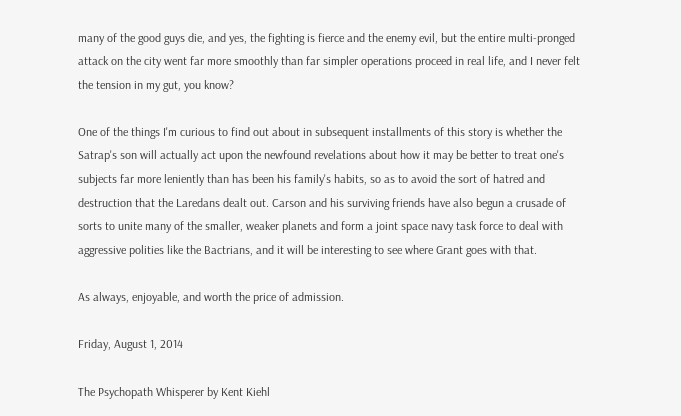many of the good guys die, and yes, the fighting is fierce and the enemy evil, but the entire multi-pronged attack on the city went far more smoothly than far simpler operations proceed in real life, and I never felt the tension in my gut, you know?

One of the things I'm curious to find out about in subsequent installments of this story is whether the Satrap's son will actually act upon the newfound revelations about how it may be better to treat one's subjects far more leniently than has been his family's habits, so as to avoid the sort of hatred and destruction that the Laredans dealt out. Carson and his surviving friends have also begun a crusade of sorts to unite many of the smaller, weaker planets and form a joint space navy task force to deal with aggressive polities like the Bactrians, and it will be interesting to see where Grant goes with that.

As always, enjoyable, and worth the price of admission.

Friday, August 1, 2014

The Psychopath Whisperer by Kent Kiehl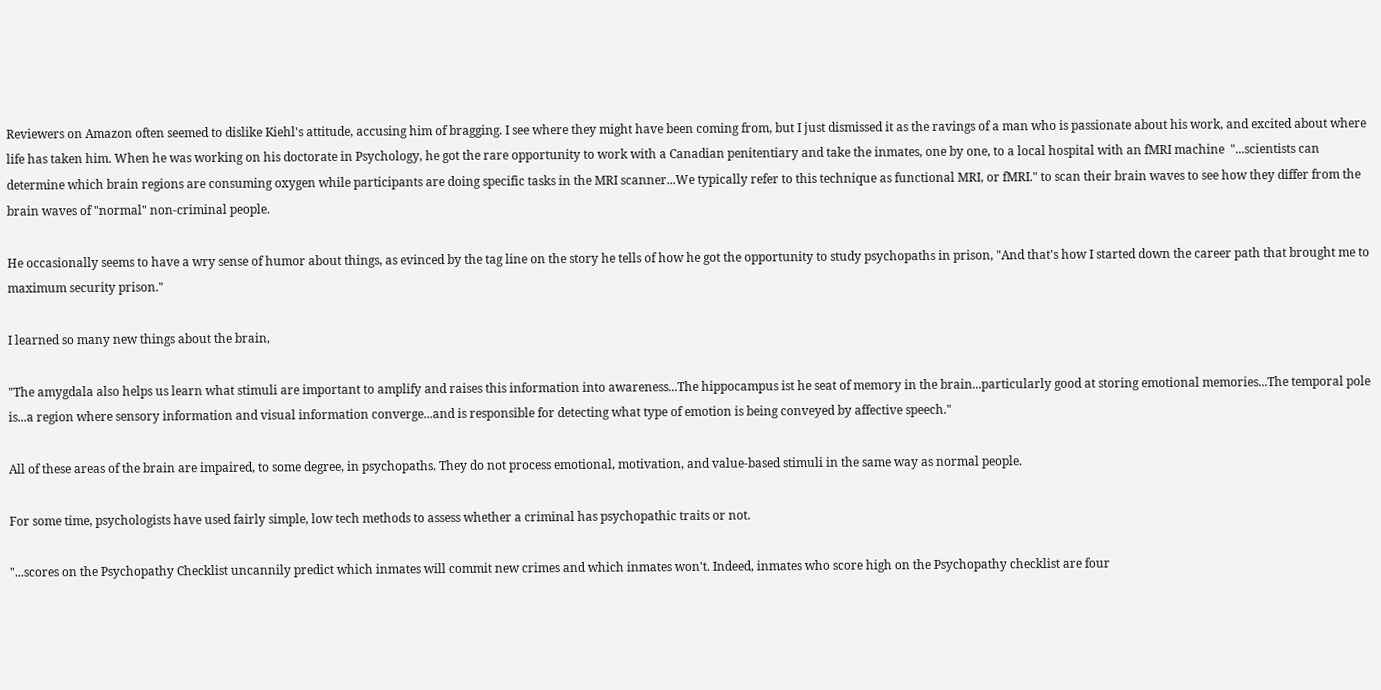Reviewers on Amazon often seemed to dislike Kiehl's attitude, accusing him of bragging. I see where they might have been coming from, but I just dismissed it as the ravings of a man who is passionate about his work, and excited about where life has taken him. When he was working on his doctorate in Psychology, he got the rare opportunity to work with a Canadian penitentiary and take the inmates, one by one, to a local hospital with an fMRI machine  "...scientists can determine which brain regions are consuming oxygen while participants are doing specific tasks in the MRI scanner...We typically refer to this technique as functional MRI, or fMRI." to scan their brain waves to see how they differ from the brain waves of "normal" non-criminal people.

He occasionally seems to have a wry sense of humor about things, as evinced by the tag line on the story he tells of how he got the opportunity to study psychopaths in prison, "And that's how I started down the career path that brought me to maximum security prison."

I learned so many new things about the brain,

"The amygdala also helps us learn what stimuli are important to amplify and raises this information into awareness...The hippocampus ist he seat of memory in the brain...particularly good at storing emotional memories...The temporal pole is...a region where sensory information and visual information converge...and is responsible for detecting what type of emotion is being conveyed by affective speech."

All of these areas of the brain are impaired, to some degree, in psychopaths. They do not process emotional, motivation, and value-based stimuli in the same way as normal people.

For some time, psychologists have used fairly simple, low tech methods to assess whether a criminal has psychopathic traits or not.

"...scores on the Psychopathy Checklist uncannily predict which inmates will commit new crimes and which inmates won't. Indeed, inmates who score high on the Psychopathy checklist are four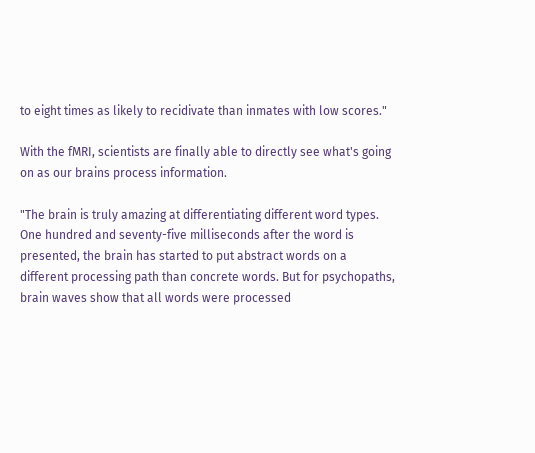to eight times as likely to recidivate than inmates with low scores."

With the fMRI, scientists are finally able to directly see what's going on as our brains process information.

"The brain is truly amazing at differentiating different word types. One hundred and seventy-five milliseconds after the word is presented, the brain has started to put abstract words on a different processing path than concrete words. But for psychopaths, brain waves show that all words were processed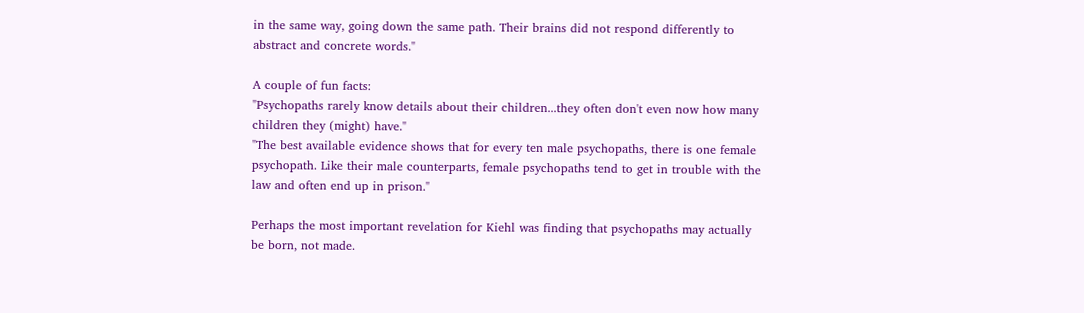in the same way, going down the same path. Their brains did not respond differently to abstract and concrete words."

A couple of fun facts:
"Psychopaths rarely know details about their children...they often don't even now how many children they (might) have."
"The best available evidence shows that for every ten male psychopaths, there is one female psychopath. Like their male counterparts, female psychopaths tend to get in trouble with the law and often end up in prison."

Perhaps the most important revelation for Kiehl was finding that psychopaths may actually be born, not made.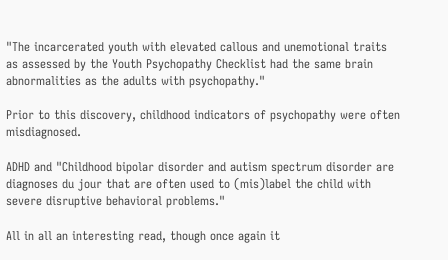"The incarcerated youth with elevated callous and unemotional traits as assessed by the Youth Psychopathy Checklist had the same brain abnormalities as the adults with psychopathy."

Prior to this discovery, childhood indicators of psychopathy were often misdiagnosed.

ADHD and "Childhood bipolar disorder and autism spectrum disorder are diagnoses du jour that are often used to (mis)label the child with severe disruptive behavioral problems."

All in all an interesting read, though once again it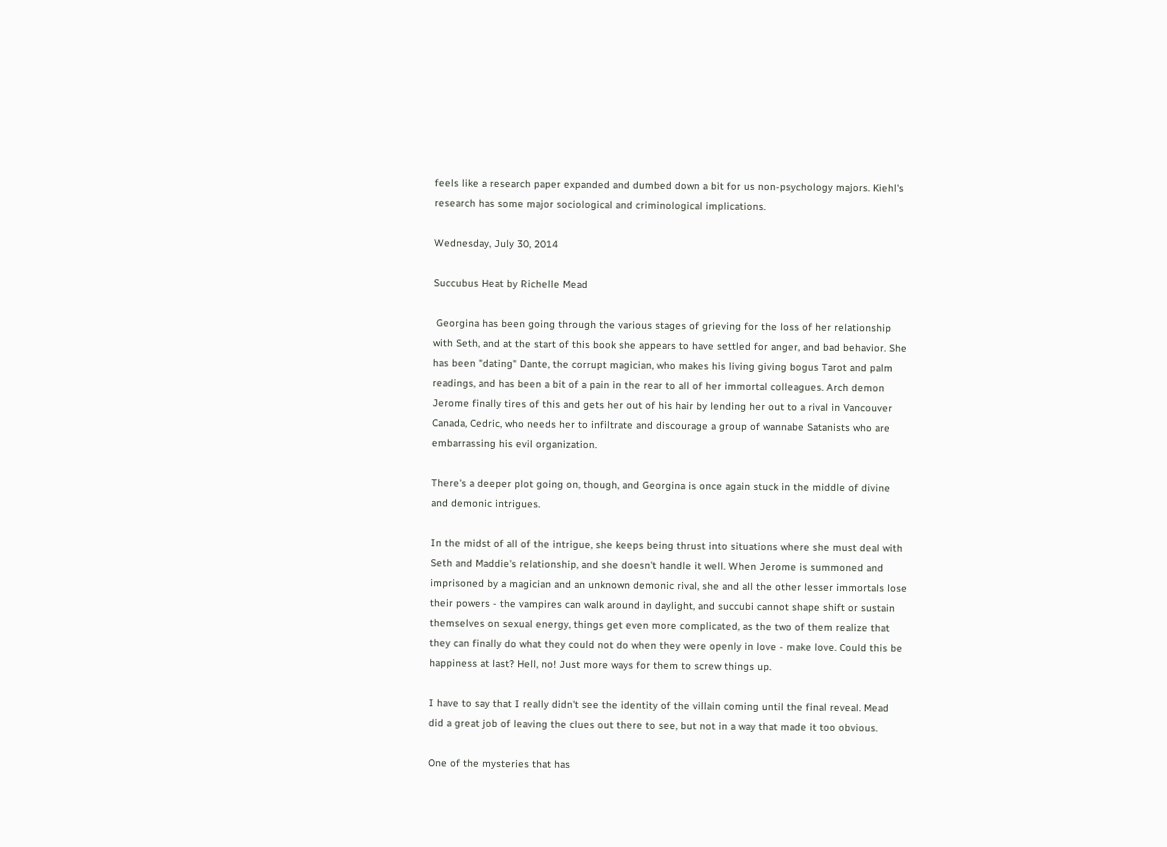feels like a research paper expanded and dumbed down a bit for us non-psychology majors. Kiehl's research has some major sociological and criminological implications.

Wednesday, July 30, 2014

Succubus Heat by Richelle Mead

 Georgina has been going through the various stages of grieving for the loss of her relationship with Seth, and at the start of this book she appears to have settled for anger, and bad behavior. She has been "dating" Dante, the corrupt magician, who makes his living giving bogus Tarot and palm readings, and has been a bit of a pain in the rear to all of her immortal colleagues. Arch demon Jerome finally tires of this and gets her out of his hair by lending her out to a rival in Vancouver Canada, Cedric, who needs her to infiltrate and discourage a group of wannabe Satanists who are embarrassing his evil organization.

There's a deeper plot going on, though, and Georgina is once again stuck in the middle of divine and demonic intrigues.

In the midst of all of the intrigue, she keeps being thrust into situations where she must deal with Seth and Maddie's relationship, and she doesn't handle it well. When Jerome is summoned and imprisoned by a magician and an unknown demonic rival, she and all the other lesser immortals lose their powers - the vampires can walk around in daylight, and succubi cannot shape shift or sustain themselves on sexual energy, things get even more complicated, as the two of them realize that they can finally do what they could not do when they were openly in love - make love. Could this be happiness at last? Hell, no! Just more ways for them to screw things up.

I have to say that I really didn't see the identity of the villain coming until the final reveal. Mead did a great job of leaving the clues out there to see, but not in a way that made it too obvious.

One of the mysteries that has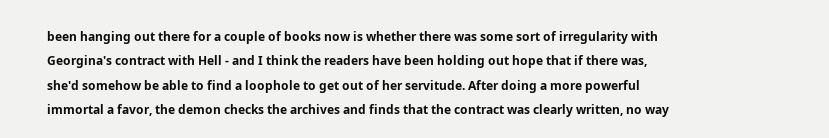been hanging out there for a couple of books now is whether there was some sort of irregularity with Georgina's contract with Hell - and I think the readers have been holding out hope that if there was, she'd somehow be able to find a loophole to get out of her servitude. After doing a more powerful immortal a favor, the demon checks the archives and finds that the contract was clearly written, no way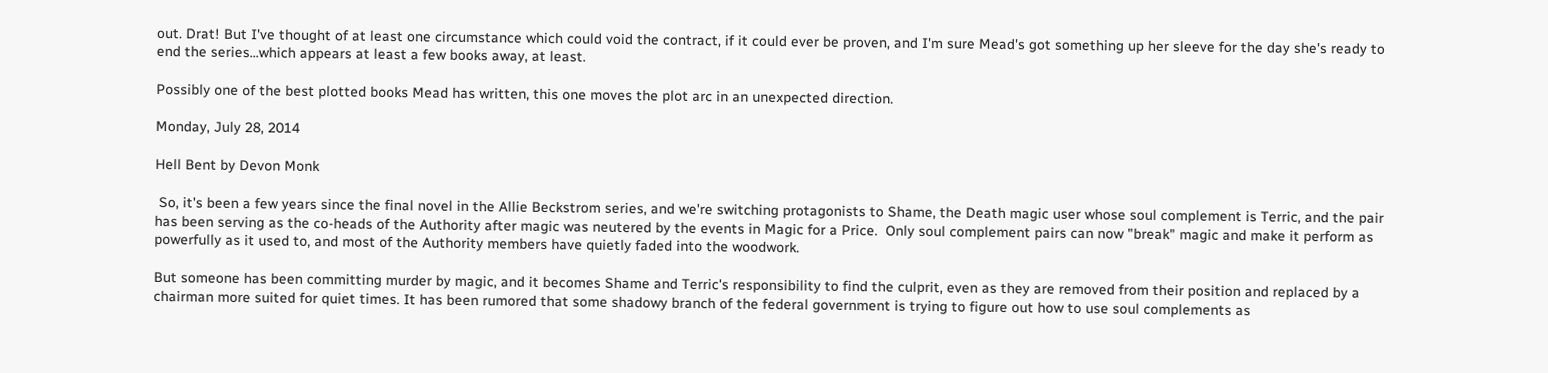out. Drat! But I've thought of at least one circumstance which could void the contract, if it could ever be proven, and I'm sure Mead's got something up her sleeve for the day she's ready to end the series...which appears at least a few books away, at least.

Possibly one of the best plotted books Mead has written, this one moves the plot arc in an unexpected direction.

Monday, July 28, 2014

Hell Bent by Devon Monk

 So, it's been a few years since the final novel in the Allie Beckstrom series, and we're switching protagonists to Shame, the Death magic user whose soul complement is Terric, and the pair has been serving as the co-heads of the Authority after magic was neutered by the events in Magic for a Price.  Only soul complement pairs can now "break" magic and make it perform as powerfully as it used to, and most of the Authority members have quietly faded into the woodwork.

But someone has been committing murder by magic, and it becomes Shame and Terric's responsibility to find the culprit, even as they are removed from their position and replaced by a chairman more suited for quiet times. It has been rumored that some shadowy branch of the federal government is trying to figure out how to use soul complements as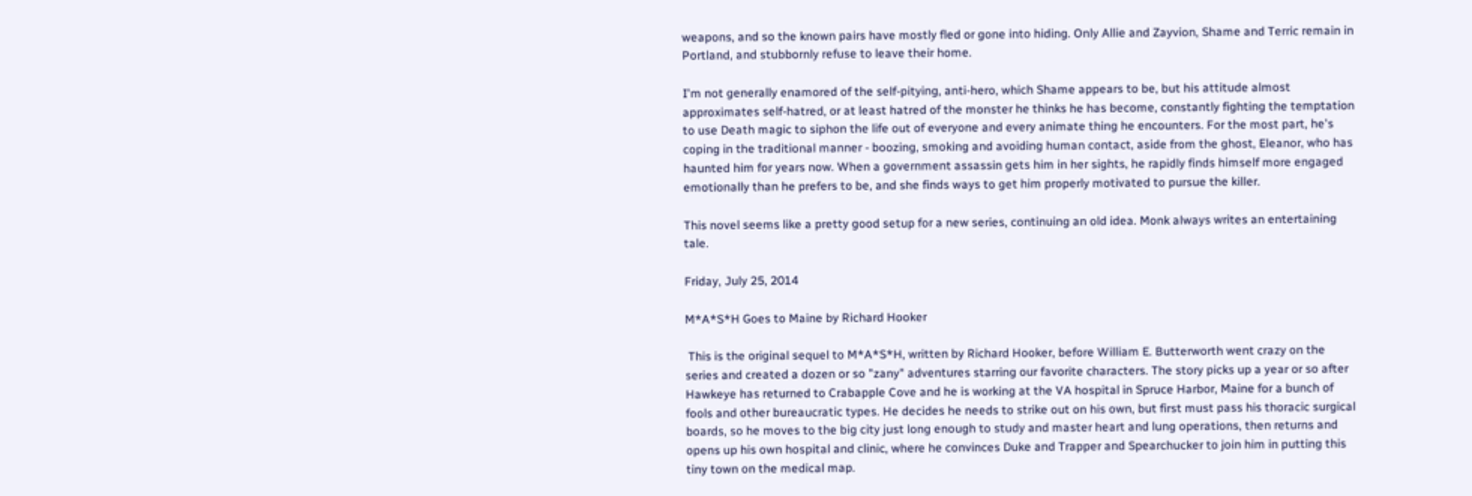weapons, and so the known pairs have mostly fled or gone into hiding. Only Allie and Zayvion, Shame and Terric remain in Portland, and stubbornly refuse to leave their home.

I'm not generally enamored of the self-pitying, anti-hero, which Shame appears to be, but his attitude almost approximates self-hatred, or at least hatred of the monster he thinks he has become, constantly fighting the temptation to use Death magic to siphon the life out of everyone and every animate thing he encounters. For the most part, he's coping in the traditional manner - boozing, smoking and avoiding human contact, aside from the ghost, Eleanor, who has haunted him for years now. When a government assassin gets him in her sights, he rapidly finds himself more engaged emotionally than he prefers to be, and she finds ways to get him properly motivated to pursue the killer.

This novel seems like a pretty good setup for a new series, continuing an old idea. Monk always writes an entertaining tale.

Friday, July 25, 2014

M*A*S*H Goes to Maine by Richard Hooker

 This is the original sequel to M*A*S*H, written by Richard Hooker, before William E. Butterworth went crazy on the series and created a dozen or so "zany" adventures starring our favorite characters. The story picks up a year or so after Hawkeye has returned to Crabapple Cove and he is working at the VA hospital in Spruce Harbor, Maine for a bunch of fools and other bureaucratic types. He decides he needs to strike out on his own, but first must pass his thoracic surgical boards, so he moves to the big city just long enough to study and master heart and lung operations, then returns and opens up his own hospital and clinic, where he convinces Duke and Trapper and Spearchucker to join him in putting this tiny town on the medical map.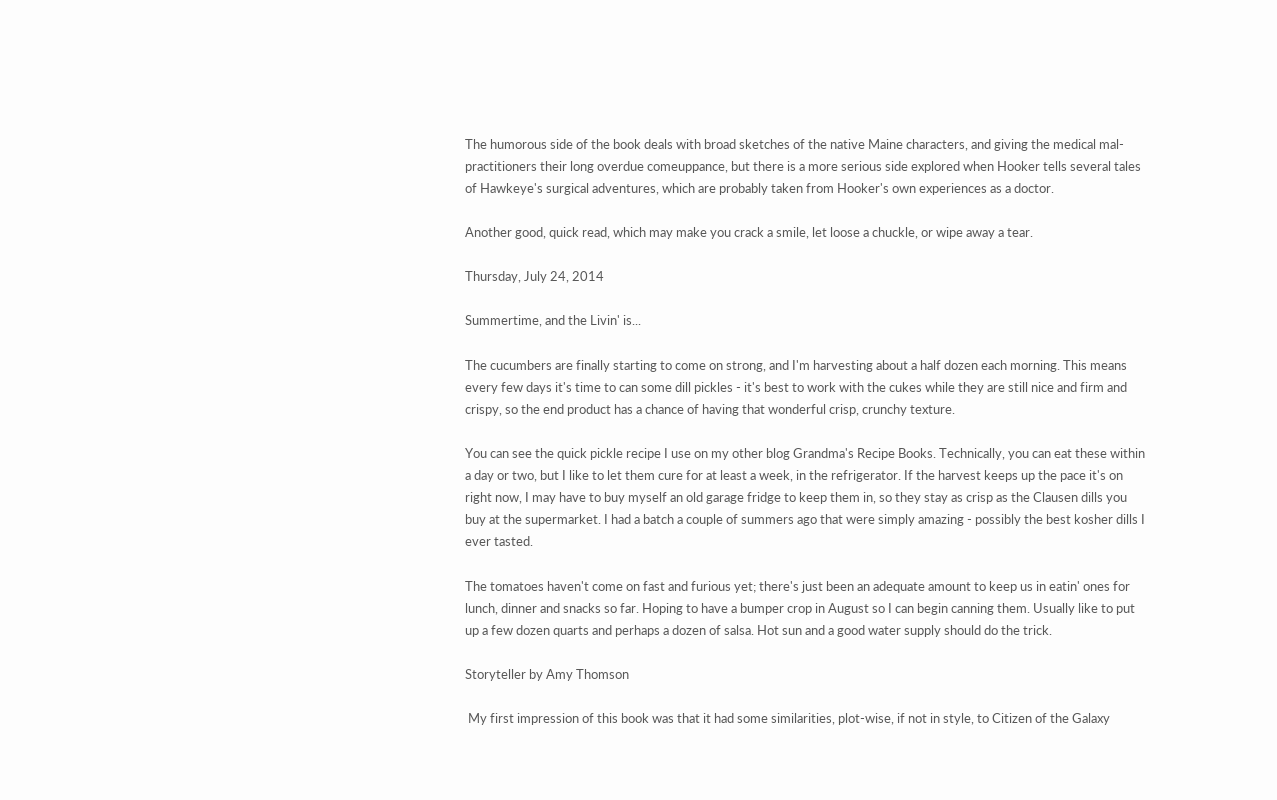The humorous side of the book deals with broad sketches of the native Maine characters, and giving the medical mal-practitioners their long overdue comeuppance, but there is a more serious side explored when Hooker tells several tales of Hawkeye's surgical adventures, which are probably taken from Hooker's own experiences as a doctor.

Another good, quick read, which may make you crack a smile, let loose a chuckle, or wipe away a tear.

Thursday, July 24, 2014

Summertime, and the Livin' is...

The cucumbers are finally starting to come on strong, and I'm harvesting about a half dozen each morning. This means every few days it's time to can some dill pickles - it's best to work with the cukes while they are still nice and firm and crispy, so the end product has a chance of having that wonderful crisp, crunchy texture.

You can see the quick pickle recipe I use on my other blog Grandma's Recipe Books. Technically, you can eat these within a day or two, but I like to let them cure for at least a week, in the refrigerator. If the harvest keeps up the pace it's on right now, I may have to buy myself an old garage fridge to keep them in, so they stay as crisp as the Clausen dills you buy at the supermarket. I had a batch a couple of summers ago that were simply amazing - possibly the best kosher dills I ever tasted.

The tomatoes haven't come on fast and furious yet; there's just been an adequate amount to keep us in eatin' ones for lunch, dinner and snacks so far. Hoping to have a bumper crop in August so I can begin canning them. Usually like to put up a few dozen quarts and perhaps a dozen of salsa. Hot sun and a good water supply should do the trick.

Storyteller by Amy Thomson

 My first impression of this book was that it had some similarities, plot-wise, if not in style, to Citizen of the Galaxy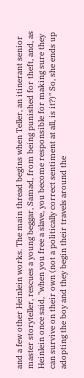and a few other Heinlein works. The main thread begins when Teller, an itinerant senior master storyteller, rescues a young beggar, Samad, from being punished for theft, and, as Heinlein once said, "when you free a slave, you become responsible for making sure they can survive on their own (not a politically correct sentiment at all, is it?)" So, she ends up adopting the boy and they begin their travels around the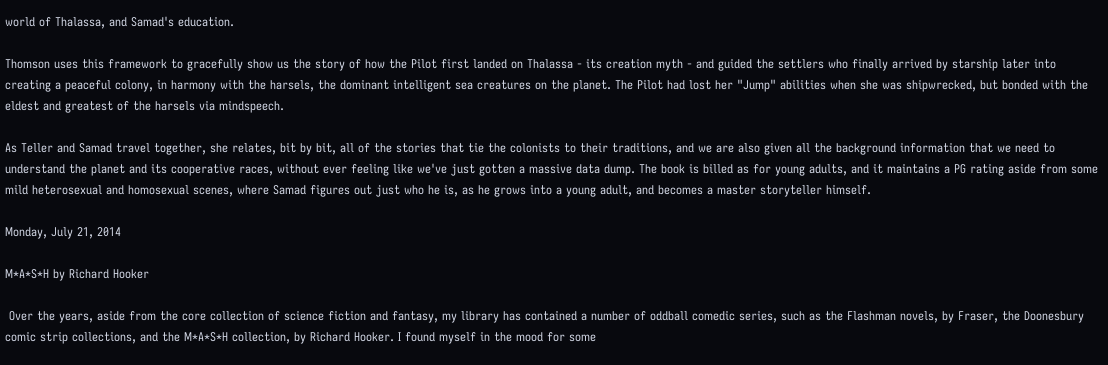world of Thalassa, and Samad's education.

Thomson uses this framework to gracefully show us the story of how the Pilot first landed on Thalassa - its creation myth - and guided the settlers who finally arrived by starship later into creating a peaceful colony, in harmony with the harsels, the dominant intelligent sea creatures on the planet. The Pilot had lost her "Jump" abilities when she was shipwrecked, but bonded with the eldest and greatest of the harsels via mindspeech.

As Teller and Samad travel together, she relates, bit by bit, all of the stories that tie the colonists to their traditions, and we are also given all the background information that we need to understand the planet and its cooperative races, without ever feeling like we've just gotten a massive data dump. The book is billed as for young adults, and it maintains a PG rating aside from some mild heterosexual and homosexual scenes, where Samad figures out just who he is, as he grows into a young adult, and becomes a master storyteller himself.

Monday, July 21, 2014

M*A*S*H by Richard Hooker

 Over the years, aside from the core collection of science fiction and fantasy, my library has contained a number of oddball comedic series, such as the Flashman novels, by Fraser, the Doonesbury comic strip collections, and the M*A*S*H collection, by Richard Hooker. I found myself in the mood for some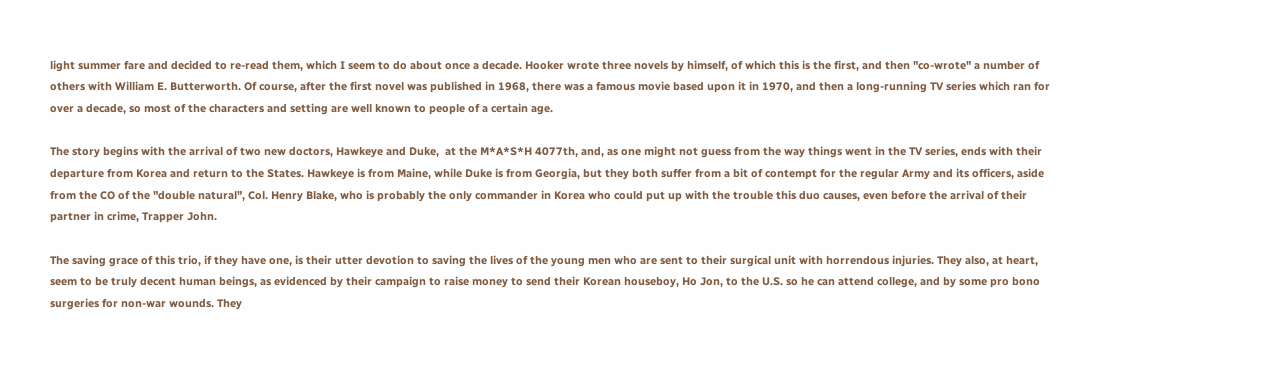light summer fare and decided to re-read them, which I seem to do about once a decade. Hooker wrote three novels by himself, of which this is the first, and then "co-wrote" a number of others with William E. Butterworth. Of course, after the first novel was published in 1968, there was a famous movie based upon it in 1970, and then a long-running TV series which ran for over a decade, so most of the characters and setting are well known to people of a certain age.

The story begins with the arrival of two new doctors, Hawkeye and Duke,  at the M*A*S*H 4077th, and, as one might not guess from the way things went in the TV series, ends with their departure from Korea and return to the States. Hawkeye is from Maine, while Duke is from Georgia, but they both suffer from a bit of contempt for the regular Army and its officers, aside from the CO of the "double natural", Col. Henry Blake, who is probably the only commander in Korea who could put up with the trouble this duo causes, even before the arrival of their partner in crime, Trapper John.

The saving grace of this trio, if they have one, is their utter devotion to saving the lives of the young men who are sent to their surgical unit with horrendous injuries. They also, at heart, seem to be truly decent human beings, as evidenced by their campaign to raise money to send their Korean houseboy, Ho Jon, to the U.S. so he can attend college, and by some pro bono surgeries for non-war wounds. They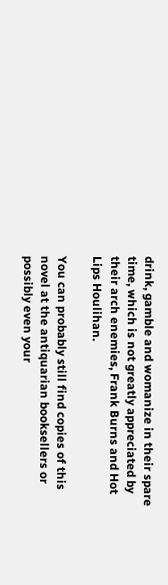drink, gamble and womanize in their spare time, which is not greatly appreciated by their arch enemies, Frank Burns and Hot Lips Houlihan.

You can probably still find copies of this novel at the antiquarian booksellers or possibly even your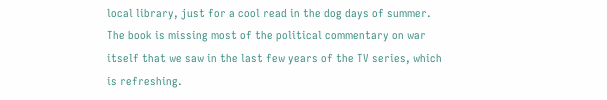local library, just for a cool read in the dog days of summer. The book is missing most of the political commentary on war itself that we saw in the last few years of the TV series, which is refreshing.